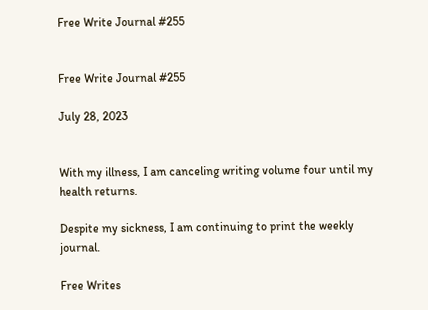Free Write Journal #255


Free Write Journal #255

July 28, 2023


With my illness, I am canceling writing volume four until my health returns.

Despite my sickness, I am continuing to print the weekly journal.

Free Writes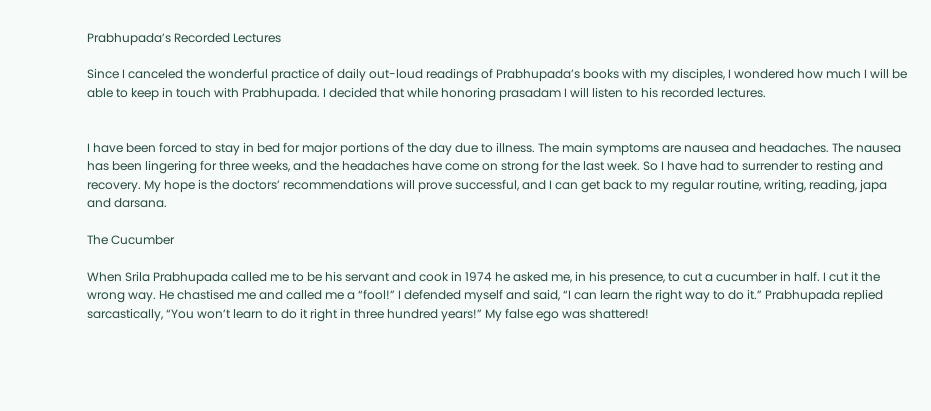Prabhupada’s Recorded Lectures

Since I canceled the wonderful practice of daily out-loud readings of Prabhupada’s books with my disciples, I wondered how much I will be able to keep in touch with Prabhupada. I decided that while honoring prasadam I will listen to his recorded lectures.


I have been forced to stay in bed for major portions of the day due to illness. The main symptoms are nausea and headaches. The nausea has been lingering for three weeks, and the headaches have come on strong for the last week. So I have had to surrender to resting and recovery. My hope is the doctors’ recommendations will prove successful, and I can get back to my regular routine, writing, reading, japa and darsana.

The Cucumber

When Srila Prabhupada called me to be his servant and cook in 1974 he asked me, in his presence, to cut a cucumber in half. I cut it the wrong way. He chastised me and called me a “fool!” I defended myself and said, “I can learn the right way to do it.” Prabhupada replied sarcastically, “You won’t learn to do it right in three hundred years!” My false ego was shattered!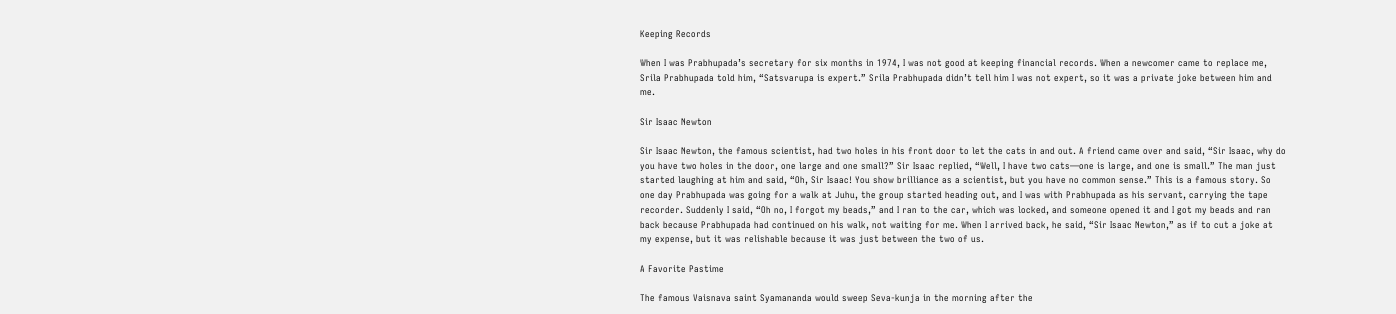Keeping Records

When I was Prabhupada’s secretary for six months in 1974, I was not good at keeping financial records. When a newcomer came to replace me, Srila Prabhupada told him, “Satsvarupa is expert.” Srila Prabhupada didn’t tell him I was not expert, so it was a private joke between him and me.

Sir Isaac Newton

Sir Isaac Newton, the famous scientist, had two holes in his front door to let the cats in and out. A friend came over and said, “Sir Isaac, why do you have two holes in the door, one large and one small?” Sir Isaac replied, “Well, I have two cats—one is large, and one is small.” The man just started laughing at him and said, “Oh, Sir Isaac! You show brilliance as a scientist, but you have no common sense.” This is a famous story. So one day Prabhupada was going for a walk at Juhu, the group started heading out, and I was with Prabhupada as his servant, carrying the tape recorder. Suddenly I said, “Oh no, I forgot my beads,” and I ran to the car, which was locked, and someone opened it and I got my beads and ran back because Prabhupada had continued on his walk, not waiting for me. When I arrived back, he said, “Sir Isaac Newton,” as if to cut a joke at my expense, but it was relishable because it was just between the two of us.

A Favorite Pastime

The famous Vaisnava saint Syamananda would sweep Seva-kunja in the morning after the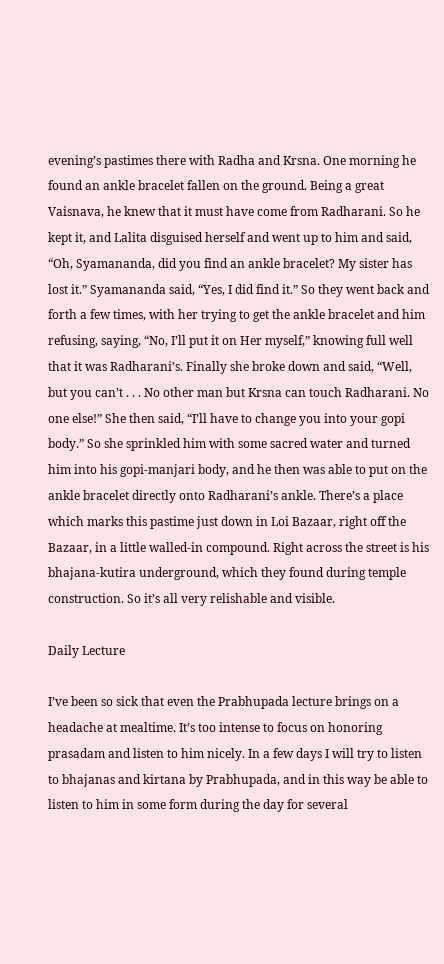evening’s pastimes there with Radha and Krsna. One morning he found an ankle bracelet fallen on the ground. Being a great Vaisnava, he knew that it must have come from Radharani. So he kept it, and Lalita disguised herself and went up to him and said, “Oh, Syamananda, did you find an ankle bracelet? My sister has lost it.” Syamananda said, “Yes, I did find it.” So they went back and forth a few times, with her trying to get the ankle bracelet and him refusing, saying, “No, I’ll put it on Her myself,” knowing full well that it was Radharani’s. Finally she broke down and said, “Well, but you can’t . . . No other man but Krsna can touch Radharani. No one else!” She then said, “I’ll have to change you into your gopi body.” So she sprinkled him with some sacred water and turned him into his gopi-manjari body, and he then was able to put on the ankle bracelet directly onto Radharani’s ankle. There’s a place which marks this pastime just down in Loi Bazaar, right off the Bazaar, in a little walled-in compound. Right across the street is his bhajana-kutira underground, which they found during temple construction. So it’s all very relishable and visible.

Daily Lecture

I’ve been so sick that even the Prabhupada lecture brings on a headache at mealtime. It’s too intense to focus on honoring prasadam and listen to him nicely. In a few days I will try to listen to bhajanas and kirtana by Prabhupada, and in this way be able to listen to him in some form during the day for several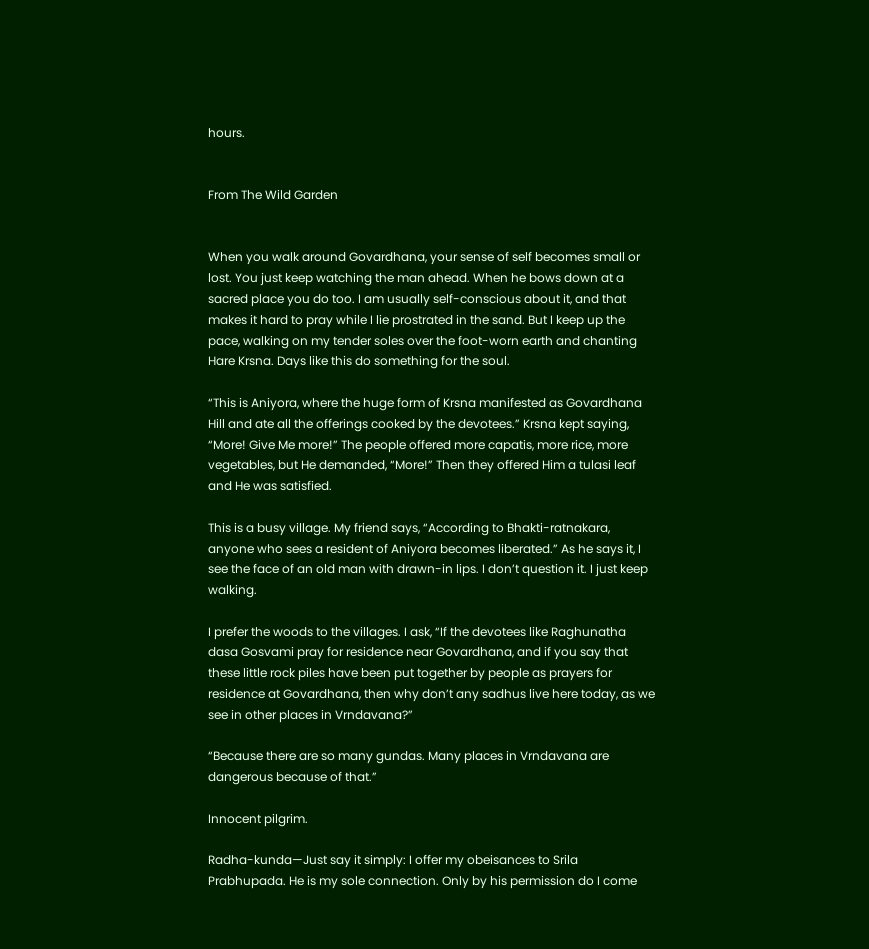hours.


From The Wild Garden


When you walk around Govardhana, your sense of self becomes small or lost. You just keep watching the man ahead. When he bows down at a sacred place you do too. I am usually self-conscious about it, and that makes it hard to pray while I lie prostrated in the sand. But I keep up the pace, walking on my tender soles over the foot-worn earth and chanting Hare Krsna. Days like this do something for the soul.

“This is Aniyora, where the huge form of Krsna manifested as Govardhana Hill and ate all the offerings cooked by the devotees.” Krsna kept saying, “More! Give Me more!” The people offered more capatis, more rice, more vegetables, but He demanded, “More!” Then they offered Him a tulasi leaf and He was satisfied.

This is a busy village. My friend says, “According to Bhakti-ratnakara, anyone who sees a resident of Aniyora becomes liberated.” As he says it, I see the face of an old man with drawn-in lips. I don’t question it. I just keep walking.

I prefer the woods to the villages. I ask, “If the devotees like Raghunatha dasa Gosvami pray for residence near Govardhana, and if you say that these little rock piles have been put together by people as prayers for residence at Govardhana, then why don’t any sadhus live here today, as we see in other places in Vrndavana?”

“Because there are so many gundas. Many places in Vrndavana are dangerous because of that.”

Innocent pilgrim.

Radha-kunda—Just say it simply: I offer my obeisances to Srila Prabhupada. He is my sole connection. Only by his permission do I come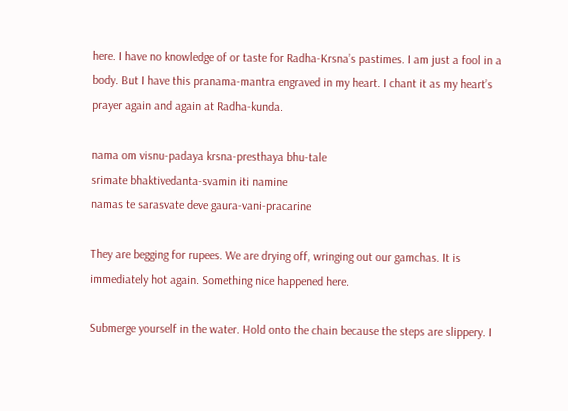here. I have no knowledge of or taste for Radha-Krsna’s pastimes. I am just a fool in a body. But I have this pranama-mantra engraved in my heart. I chant it as my heart’s prayer again and again at Radha-kunda.

nama om visnu-padaya krsna-presthaya bhu-tale
srimate bhaktivedanta-svamin iti namine
namas te sarasvate deve gaura-vani-pracarine

They are begging for rupees. We are drying off, wringing out our gamchas. It is immediately hot again. Something nice happened here.

Submerge yourself in the water. Hold onto the chain because the steps are slippery. I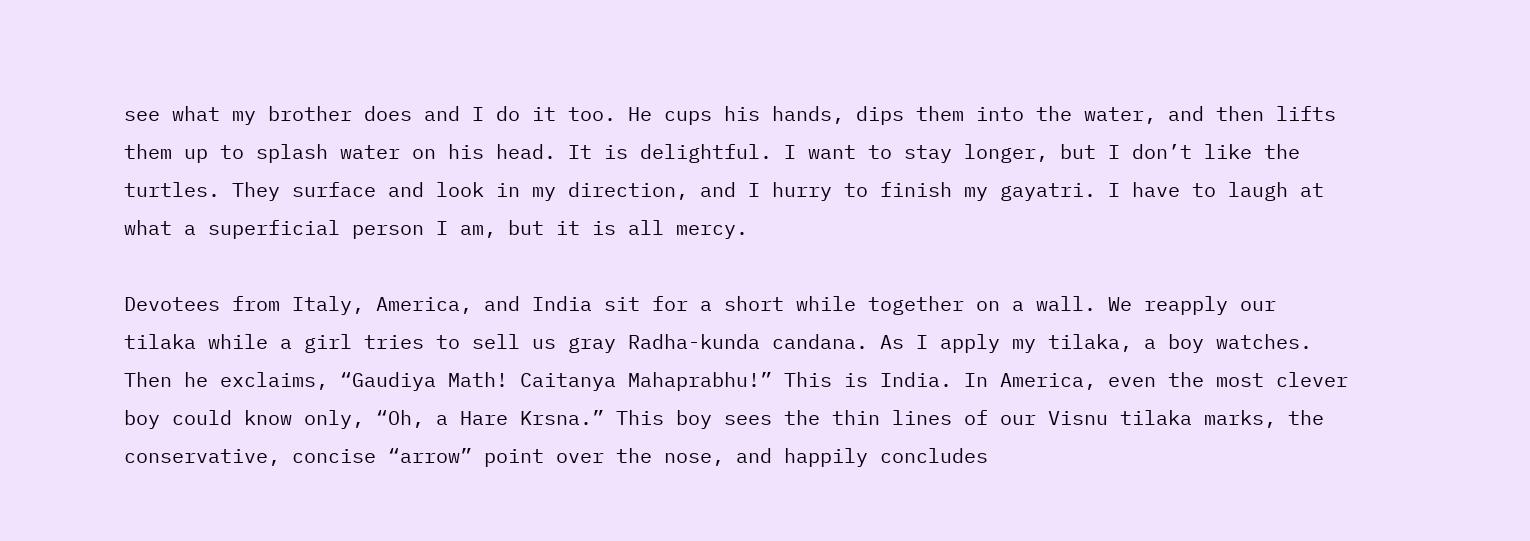see what my brother does and I do it too. He cups his hands, dips them into the water, and then lifts them up to splash water on his head. It is delightful. I want to stay longer, but I don’t like the turtles. They surface and look in my direction, and I hurry to finish my gayatri. I have to laugh at what a superficial person I am, but it is all mercy.

Devotees from Italy, America, and India sit for a short while together on a wall. We reapply our tilaka while a girl tries to sell us gray Radha-kunda candana. As I apply my tilaka, a boy watches. Then he exclaims, “Gaudiya Math! Caitanya Mahaprabhu!” This is India. In America, even the most clever boy could know only, “Oh, a Hare Krsna.” This boy sees the thin lines of our Visnu tilaka marks, the conservative, concise “arrow” point over the nose, and happily concludes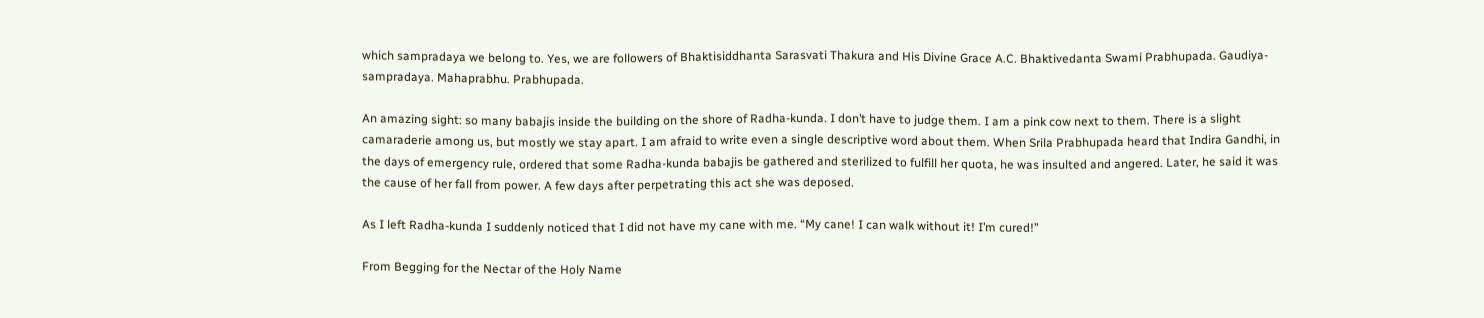which sampradaya we belong to. Yes, we are followers of Bhaktisiddhanta Sarasvati Thakura and His Divine Grace A.C. Bhaktivedanta Swami Prabhupada. Gaudiya-sampradaya. Mahaprabhu. Prabhupada.

An amazing sight: so many babajis inside the building on the shore of Radha-kunda. I don’t have to judge them. I am a pink cow next to them. There is a slight camaraderie among us, but mostly we stay apart. I am afraid to write even a single descriptive word about them. When Srila Prabhupada heard that Indira Gandhi, in the days of emergency rule, ordered that some Radha-kunda babajis be gathered and sterilized to fulfill her quota, he was insulted and angered. Later, he said it was the cause of her fall from power. A few days after perpetrating this act she was deposed.

As I left Radha-kunda I suddenly noticed that I did not have my cane with me. “My cane! I can walk without it! I’m cured!”

From Begging for the Nectar of the Holy Name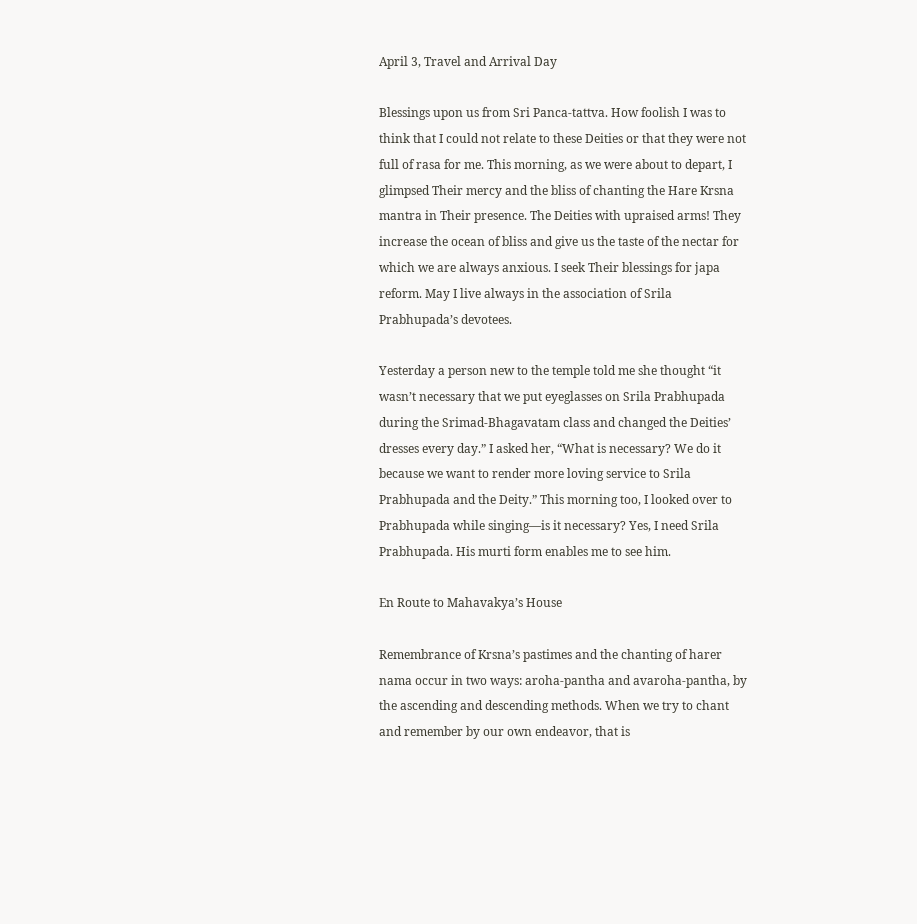April 3, Travel and Arrival Day

Blessings upon us from Sri Panca-tattva. How foolish I was to think that I could not relate to these Deities or that they were not full of rasa for me. This morning, as we were about to depart, I glimpsed Their mercy and the bliss of chanting the Hare Krsna mantra in Their presence. The Deities with upraised arms! They increase the ocean of bliss and give us the taste of the nectar for which we are always anxious. I seek Their blessings for japa reform. May I live always in the association of Srila Prabhupada’s devotees.

Yesterday a person new to the temple told me she thought “it wasn’t necessary that we put eyeglasses on Srila Prabhupada during the Srimad-Bhagavatam class and changed the Deities’ dresses every day.” I asked her, “What is necessary? We do it because we want to render more loving service to Srila Prabhupada and the Deity.” This morning too, I looked over to Prabhupada while singing—is it necessary? Yes, I need Srila Prabhupada. His murti form enables me to see him.

En Route to Mahavakya’s House

Remembrance of Krsna’s pastimes and the chanting of harer nama occur in two ways: aroha-pantha and avaroha-pantha, by the ascending and descending methods. When we try to chant and remember by our own endeavor, that is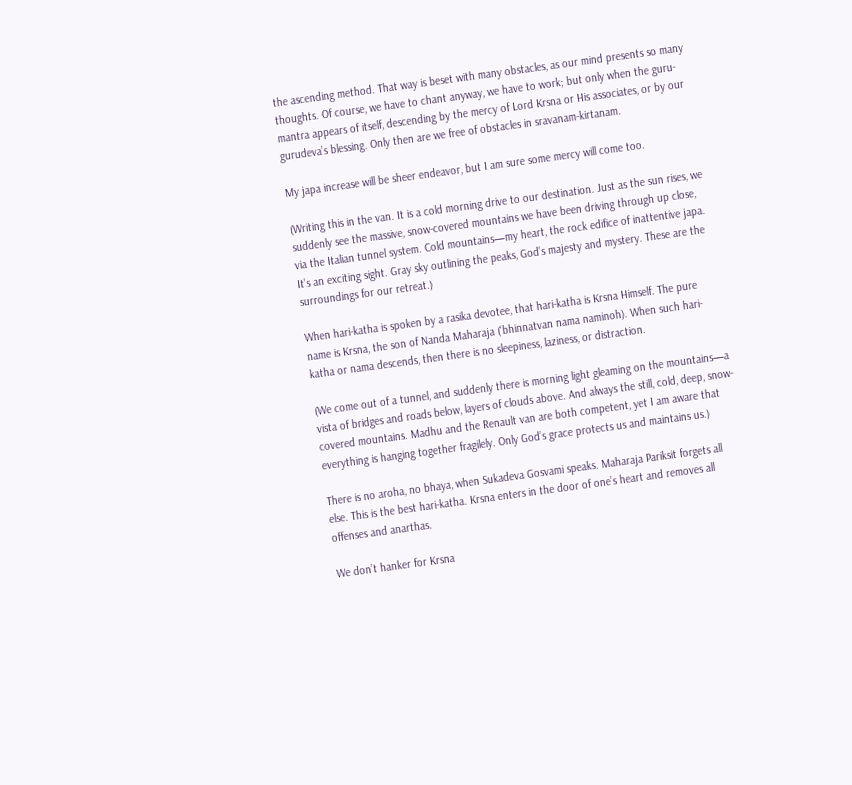the ascending method. That way is beset with many obstacles, as our mind presents so many thoughts. Of course, we have to chant anyway, we have to work; but only when the guru-mantra appears of itself, descending by the mercy of Lord Krsna or His associates, or by our gurudeva’s blessing. Only then are we free of obstacles in sravanam-kirtanam.

My japa increase will be sheer endeavor, but I am sure some mercy will come too.

(Writing this in the van. It is a cold morning drive to our destination. Just as the sun rises, we suddenly see the massive, snow-covered mountains we have been driving through up close, via the Italian tunnel system. Cold mountains—my heart, the rock edifice of inattentive japa. It’s an exciting sight. Gray sky outlining the peaks, God’s majesty and mystery. These are the surroundings for our retreat.)

When hari-katha is spoken by a rasika devotee, that hari-katha is Krsna Himself. The pure name is Krsna, the son of Nanda Maharaja (‘bhinnatvan nama naminoh). When such hari-katha or nama descends, then there is no sleepiness, laziness, or distraction.

(We come out of a tunnel, and suddenly there is morning light gleaming on the mountains—a vista of bridges and roads below, layers of clouds above. And always the still, cold, deep, snow-covered mountains. Madhu and the Renault van are both competent, yet I am aware that everything is hanging together fragilely. Only God’s grace protects us and maintains us.)

There is no aroha, no bhaya, when Sukadeva Gosvami speaks. Maharaja Pariksit forgets all else. This is the best hari-katha. Krsna enters in the door of one’s heart and removes all offenses and anarthas.

We don’t hanker for Krsna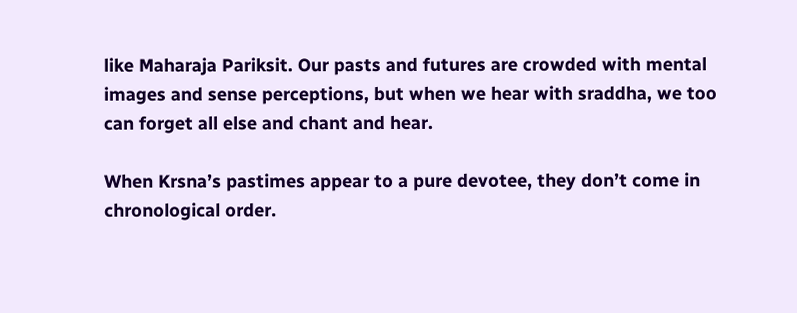like Maharaja Pariksit. Our pasts and futures are crowded with mental images and sense perceptions, but when we hear with sraddha, we too can forget all else and chant and hear.

When Krsna’s pastimes appear to a pure devotee, they don’t come in chronological order.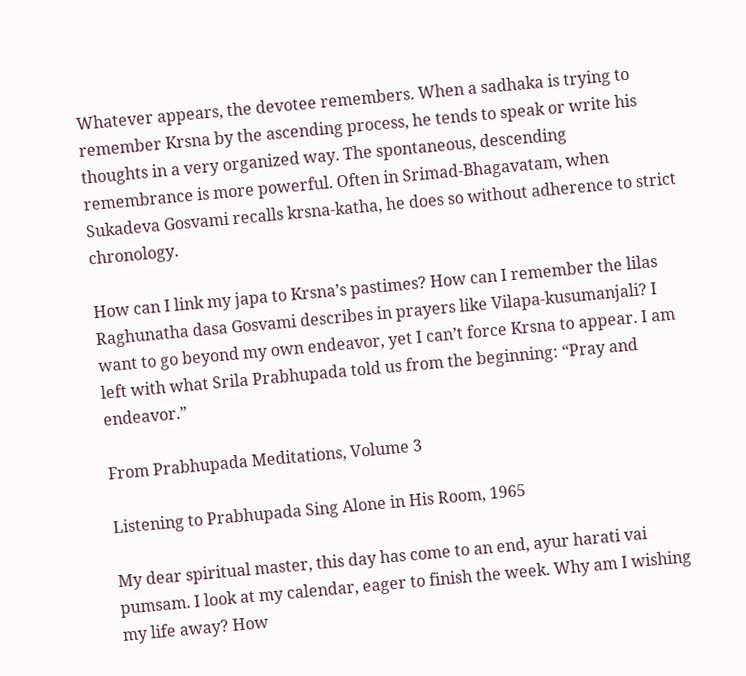Whatever appears, the devotee remembers. When a sadhaka is trying to remember Krsna by the ascending process, he tends to speak or write his thoughts in a very organized way. The spontaneous, descending remembrance is more powerful. Often in Srimad-Bhagavatam, when Sukadeva Gosvami recalls krsna-katha, he does so without adherence to strict chronology.

How can I link my japa to Krsna’s pastimes? How can I remember the lilas Raghunatha dasa Gosvami describes in prayers like Vilapa-kusumanjali? I want to go beyond my own endeavor, yet I can’t force Krsna to appear. I am left with what Srila Prabhupada told us from the beginning: “Pray and endeavor.”

From Prabhupada Meditations, Volume 3

Listening to Prabhupada Sing Alone in His Room, 1965

My dear spiritual master, this day has come to an end, ayur harati vai pumsam. I look at my calendar, eager to finish the week. Why am I wishing my life away? How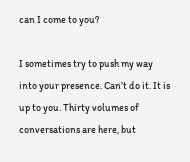can I come to you?

I sometimes try to push my way into your presence. Can’t do it. It is up to you. Thirty volumes of conversations are here, but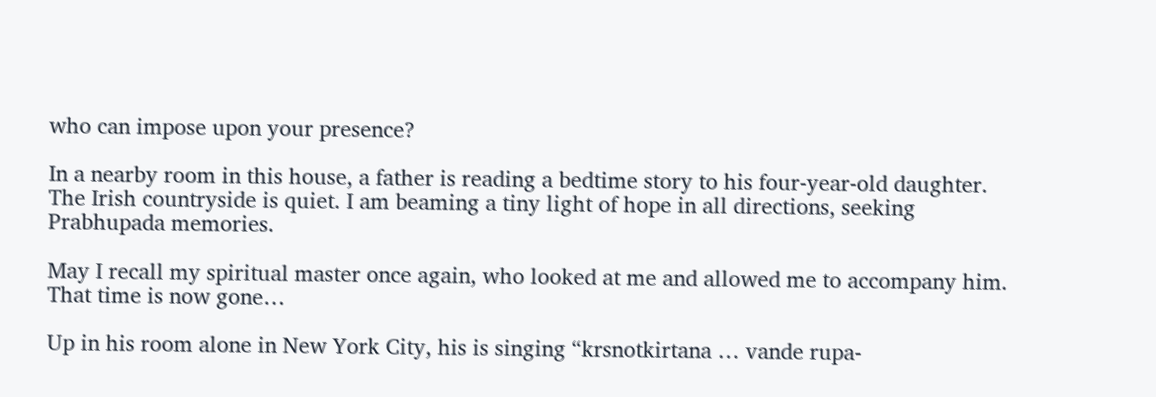who can impose upon your presence?

In a nearby room in this house, a father is reading a bedtime story to his four-year-old daughter. The Irish countryside is quiet. I am beaming a tiny light of hope in all directions, seeking Prabhupada memories.

May I recall my spiritual master once again, who looked at me and allowed me to accompany him. That time is now gone…

Up in his room alone in New York City, his is singing “krsnotkirtana … vande rupa-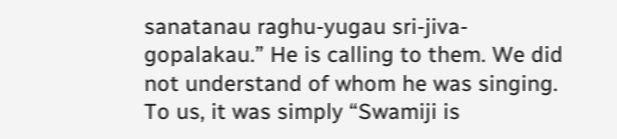sanatanau raghu-yugau sri-jiva-gopalakau.” He is calling to them. We did not understand of whom he was singing. To us, it was simply “Swamiji is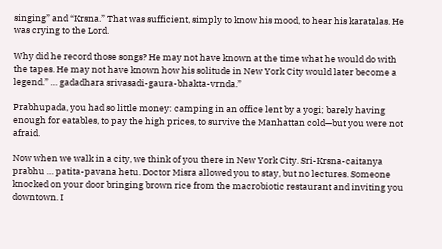singing” and “Krsna.” That was sufficient, simply to know his mood, to hear his karatalas. He was crying to the Lord.

Why did he record those songs? He may not have known at the time what he would do with the tapes. He may not have known how his solitude in New York City would later become a legend.” … gadadhara srivasadi-gaura-bhakta-vrnda.”

Prabhupada, you had so little money: camping in an office lent by a yogi; barely having enough for eatables, to pay the high prices, to survive the Manhattan cold—but you were not afraid.

Now when we walk in a city, we think of you there in New York City. Sri-Krsna-caitanya prabhu … patita-pavana hetu. Doctor Misra allowed you to stay, but no lectures. Someone knocked on your door bringing brown rice from the macrobiotic restaurant and inviting you downtown. I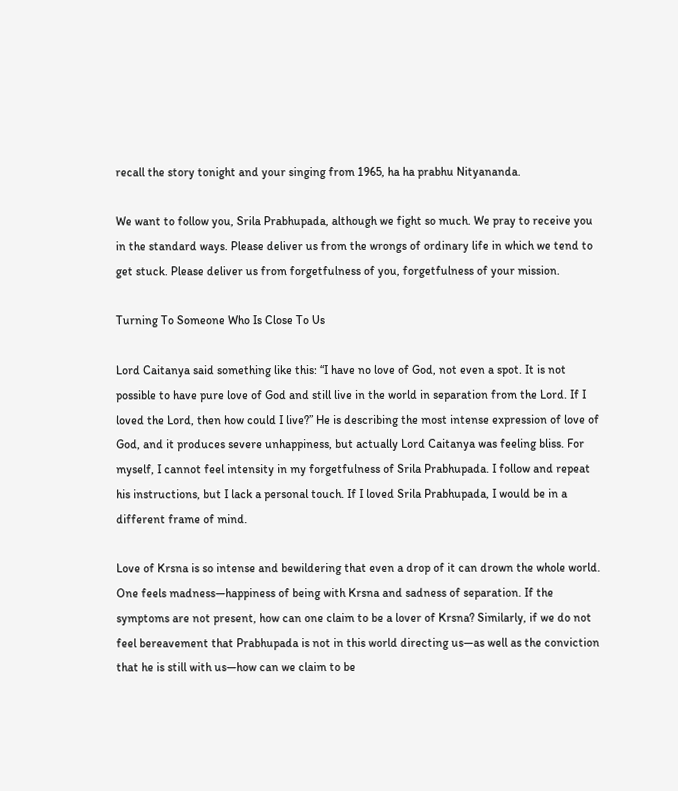recall the story tonight and your singing from 1965, ha ha prabhu Nityananda.

We want to follow you, Srila Prabhupada, although we fight so much. We pray to receive you in the standard ways. Please deliver us from the wrongs of ordinary life in which we tend to get stuck. Please deliver us from forgetfulness of you, forgetfulness of your mission.

Turning To Someone Who Is Close To Us

Lord Caitanya said something like this: “I have no love of God, not even a spot. It is not possible to have pure love of God and still live in the world in separation from the Lord. If I loved the Lord, then how could I live?” He is describing the most intense expression of love of God, and it produces severe unhappiness, but actually Lord Caitanya was feeling bliss. For myself, I cannot feel intensity in my forgetfulness of Srila Prabhupada. I follow and repeat his instructions, but I lack a personal touch. If I loved Srila Prabhupada, I would be in a different frame of mind.

Love of Krsna is so intense and bewildering that even a drop of it can drown the whole world. One feels madness—happiness of being with Krsna and sadness of separation. If the symptoms are not present, how can one claim to be a lover of Krsna? Similarly, if we do not feel bereavement that Prabhupada is not in this world directing us—as well as the conviction that he is still with us—how can we claim to be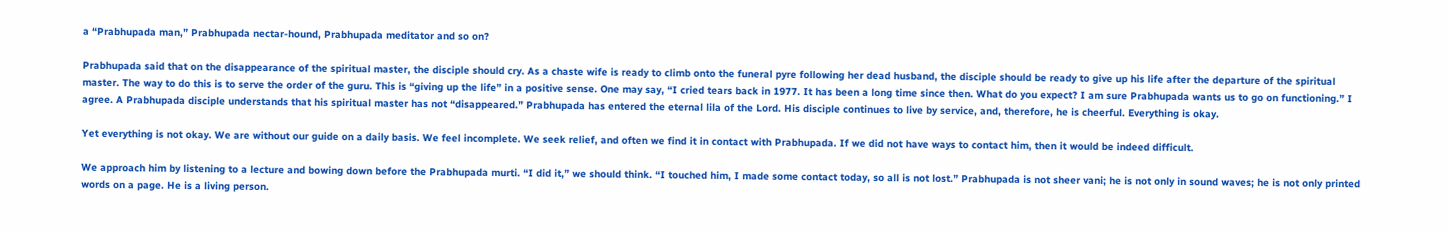a “Prabhupada man,” Prabhupada nectar-hound, Prabhupada meditator and so on?

Prabhupada said that on the disappearance of the spiritual master, the disciple should cry. As a chaste wife is ready to climb onto the funeral pyre following her dead husband, the disciple should be ready to give up his life after the departure of the spiritual master. The way to do this is to serve the order of the guru. This is “giving up the life” in a positive sense. One may say, “I cried tears back in 1977. It has been a long time since then. What do you expect? I am sure Prabhupada wants us to go on functioning.” I agree. A Prabhupada disciple understands that his spiritual master has not “disappeared.” Prabhupada has entered the eternal lila of the Lord. His disciple continues to live by service, and, therefore, he is cheerful. Everything is okay.

Yet everything is not okay. We are without our guide on a daily basis. We feel incomplete. We seek relief, and often we find it in contact with Prabhupada. If we did not have ways to contact him, then it would be indeed difficult.

We approach him by listening to a lecture and bowing down before the Prabhupada murti. “I did it,” we should think. “I touched him, I made some contact today, so all is not lost.” Prabhupada is not sheer vani; he is not only in sound waves; he is not only printed words on a page. He is a living person.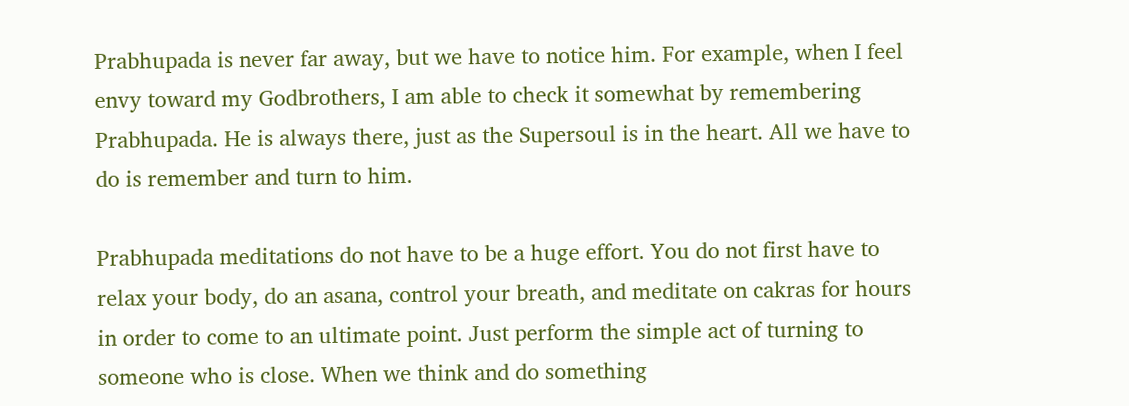Prabhupada is never far away, but we have to notice him. For example, when I feel envy toward my Godbrothers, I am able to check it somewhat by remembering Prabhupada. He is always there, just as the Supersoul is in the heart. All we have to do is remember and turn to him.

Prabhupada meditations do not have to be a huge effort. You do not first have to relax your body, do an asana, control your breath, and meditate on cakras for hours in order to come to an ultimate point. Just perform the simple act of turning to someone who is close. When we think and do something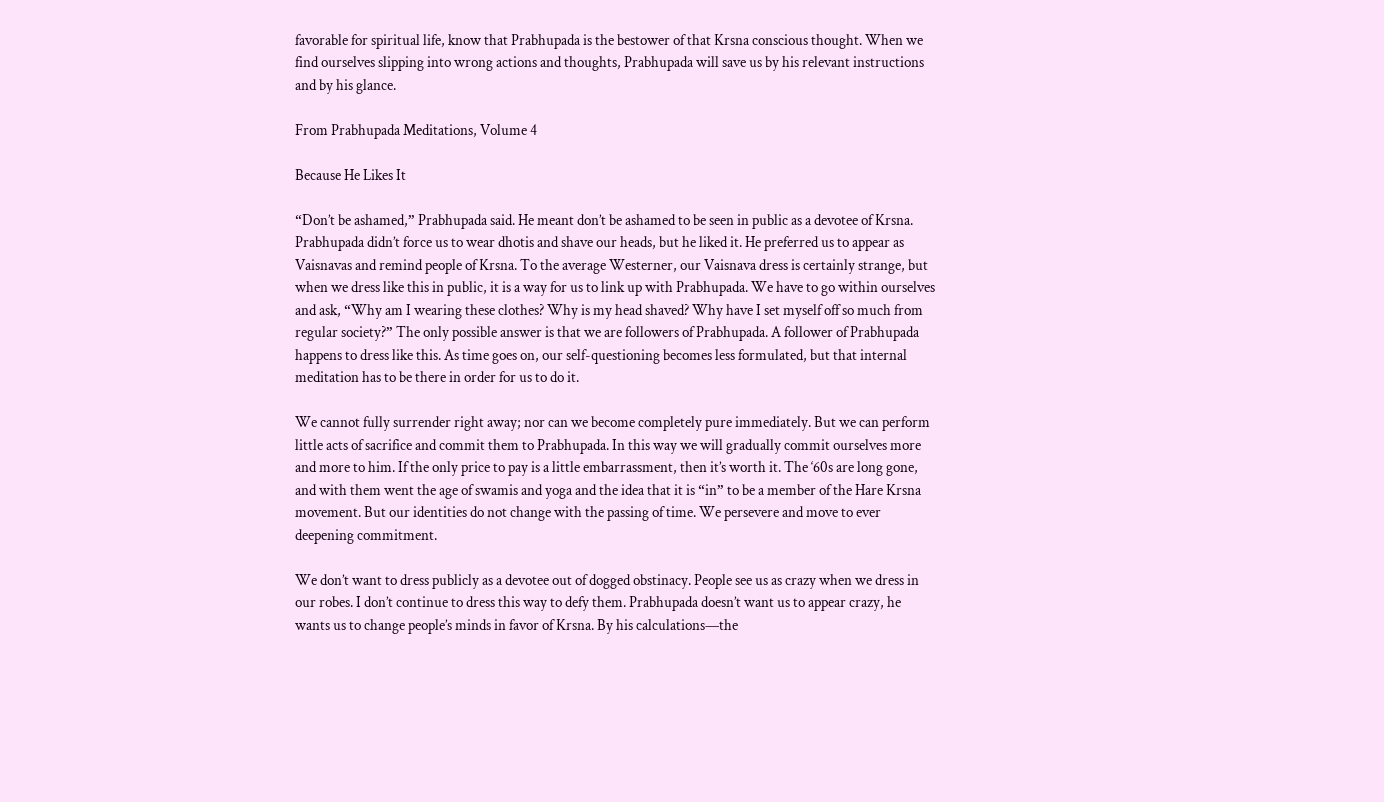favorable for spiritual life, know that Prabhupada is the bestower of that Krsna conscious thought. When we find ourselves slipping into wrong actions and thoughts, Prabhupada will save us by his relevant instructions and by his glance.

From Prabhupada Meditations, Volume 4

Because He Likes It

“Don’t be ashamed,” Prabhupada said. He meant don’t be ashamed to be seen in public as a devotee of Krsna. Prabhupada didn’t force us to wear dhotis and shave our heads, but he liked it. He preferred us to appear as Vaisnavas and remind people of Krsna. To the average Westerner, our Vaisnava dress is certainly strange, but when we dress like this in public, it is a way for us to link up with Prabhupada. We have to go within ourselves and ask, “Why am I wearing these clothes? Why is my head shaved? Why have I set myself off so much from regular society?” The only possible answer is that we are followers of Prabhupada. A follower of Prabhupada happens to dress like this. As time goes on, our self-questioning becomes less formulated, but that internal meditation has to be there in order for us to do it.

We cannot fully surrender right away; nor can we become completely pure immediately. But we can perform little acts of sacrifice and commit them to Prabhupada. In this way we will gradually commit ourselves more and more to him. If the only price to pay is a little embarrassment, then it’s worth it. The ‘60s are long gone, and with them went the age of swamis and yoga and the idea that it is “in” to be a member of the Hare Krsna movement. But our identities do not change with the passing of time. We persevere and move to ever deepening commitment.

We don’t want to dress publicly as a devotee out of dogged obstinacy. People see us as crazy when we dress in our robes. I don’t continue to dress this way to defy them. Prabhupada doesn’t want us to appear crazy, he wants us to change people’s minds in favor of Krsna. By his calculations—the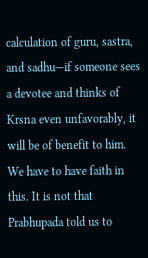calculation of guru, sastra, and sadhu—if someone sees a devotee and thinks of Krsna even unfavorably, it will be of benefit to him. We have to have faith in this. It is not that Prabhupada told us to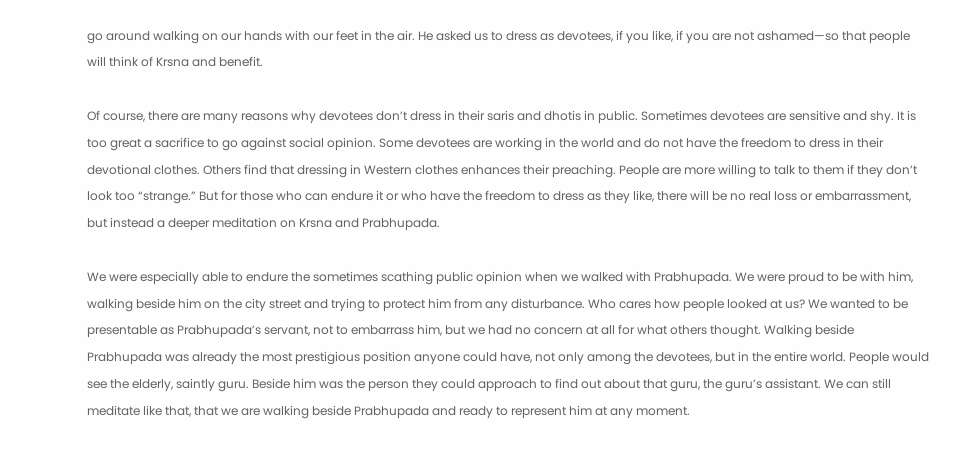go around walking on our hands with our feet in the air. He asked us to dress as devotees, if you like, if you are not ashamed—so that people will think of Krsna and benefit.

Of course, there are many reasons why devotees don’t dress in their saris and dhotis in public. Sometimes devotees are sensitive and shy. It is too great a sacrifice to go against social opinion. Some devotees are working in the world and do not have the freedom to dress in their devotional clothes. Others find that dressing in Western clothes enhances their preaching. People are more willing to talk to them if they don’t look too “strange.” But for those who can endure it or who have the freedom to dress as they like, there will be no real loss or embarrassment, but instead a deeper meditation on Krsna and Prabhupada.

We were especially able to endure the sometimes scathing public opinion when we walked with Prabhupada. We were proud to be with him, walking beside him on the city street and trying to protect him from any disturbance. Who cares how people looked at us? We wanted to be presentable as Prabhupada’s servant, not to embarrass him, but we had no concern at all for what others thought. Walking beside Prabhupada was already the most prestigious position anyone could have, not only among the devotees, but in the entire world. People would see the elderly, saintly guru. Beside him was the person they could approach to find out about that guru, the guru’s assistant. We can still meditate like that, that we are walking beside Prabhupada and ready to represent him at any moment.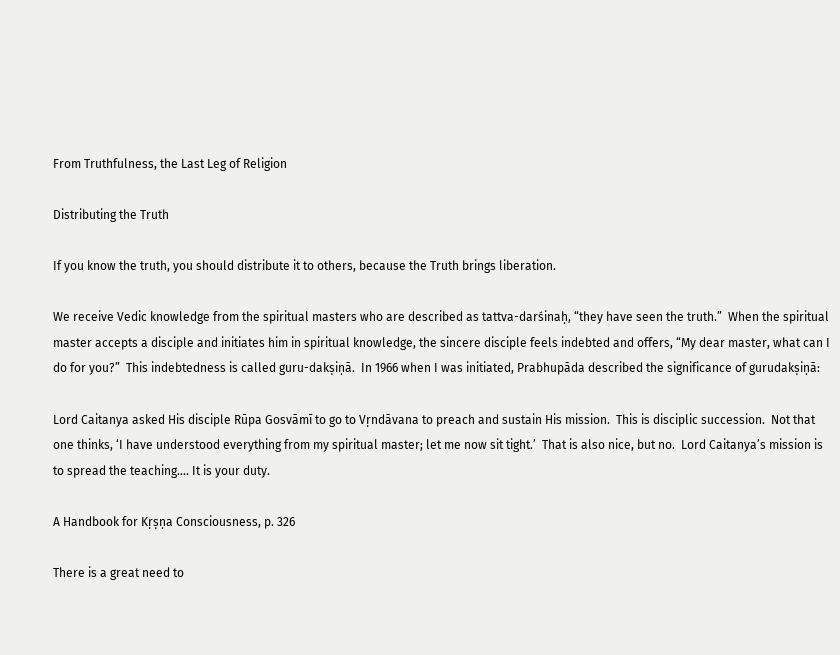From Truthfulness, the Last Leg of Religion

Distributing the Truth

If you know the truth, you should distribute it to others, because the Truth brings liberation.

We receive Vedic knowledge from the spiritual masters who are described as tattva-darśinaḥ, “they have seen the truth.”  When the spiritual master accepts a disciple and initiates him in spiritual knowledge, the sincere disciple feels indebted and offers, “My dear master, what can I do for you?”  This indebtedness is called guru-dakṣiṇā.  In 1966 when I was initiated, Prabhupāda described the significance of gurudakṣiṇā:

Lord Caitanya asked His disciple Rūpa Gosvāmī to go to Vṛndāvana to preach and sustain His mission.  This is disciplic succession.  Not that one thinks, ‘I have understood everything from my spiritual master; let me now sit tight.’  That is also nice, but no.  Lord Caitanya’s mission is to spread the teaching…. It is your duty.

A Handbook for Kṛṣṇa Consciousness, p. 326

There is a great need to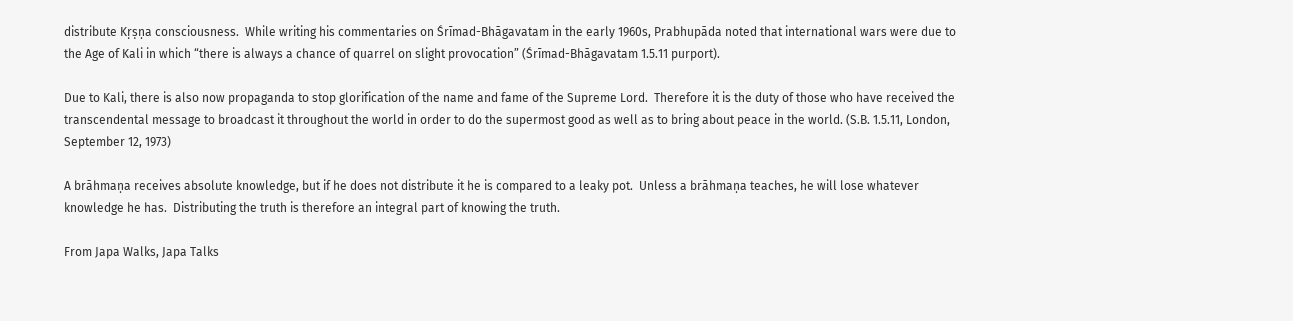distribute Kṛṣṇa consciousness.  While writing his commentaries on Śrīmad-Bhāgavatam in the early 1960s, Prabhupāda noted that international wars were due to the Age of Kali in which “there is always a chance of quarrel on slight provocation” (Śrīmad-Bhāgavatam 1.5.11 purport).

Due to Kali, there is also now propaganda to stop glorification of the name and fame of the Supreme Lord.  Therefore it is the duty of those who have received the transcendental message to broadcast it throughout the world in order to do the supermost good as well as to bring about peace in the world. (S.B. 1.5.11, London, September 12, 1973)

A brāhmaṇa receives absolute knowledge, but if he does not distribute it he is compared to a leaky pot.  Unless a brāhmaṇa teaches, he will lose whatever knowledge he has.  Distributing the truth is therefore an integral part of knowing the truth.

From Japa Walks, Japa Talks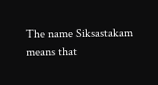The name Siksastakam means that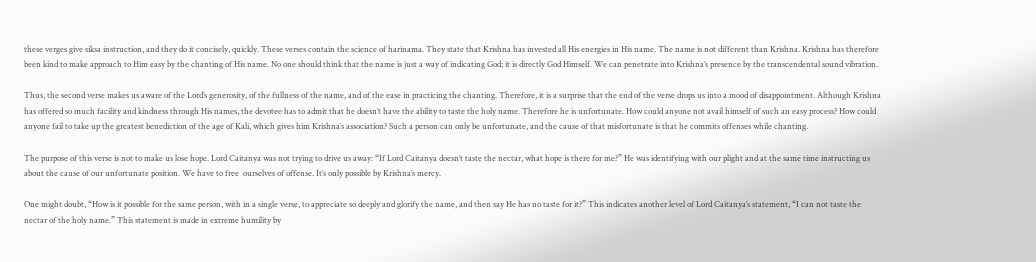these verges give siksa instruction, and they do it concisely, quickly. These verses contain the science of harinama. They state that Krishna has invested all His energies in His name. The name is not different than Krishna. Krishna has therefore been kind to make approach to Him easy by the chanting of His name. No one should think that the name is just a way of indicating God; it is directly God Himself. We can penetrate into Krishna’s presence by the transcendental sound vibration.

Thus, the second verse makes us aware of the Lord’s generosity, of the fullness of the name, and of the ease in practicing the chanting. Therefore, it is a surprise that the end of the verse drops us into a mood of disappointment. Although Krishna has offered so much facility and kindness through His names, the devotee has to admit that he doesn’t have the ability to taste the holy name. Therefore he is unfortunate. How could anyone not avail himself of such an easy process? How could anyone fail to take up the greatest benediction of the age of Kali, which gives him Krishna’s association? Such a person can only be unfortunate, and the cause of that misfortunate is that he commits offenses while chanting.

The purpose of this verse is not to make us lose hope. Lord Caitanya was not trying to drive us away: “If Lord Caitanya doesn’t taste the nectar, what hope is there for me?” He was identifying with our plight and at the same time instructing us about the cause of our unfortunate position. We have to free  ourselves of offense. It’s only possible by Krishna’s mercy.

One might doubt, “How is it possible for the same person, with in a single verse, to appreciate so deeply and glorify the name, and then say He has no taste for it?” This indicates another level of Lord Caitanya’s statement, “I can not taste the nectar of the holy name.” This statement is made in extreme humility by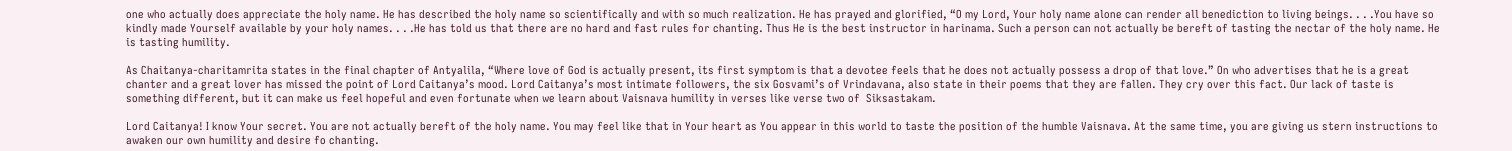one who actually does appreciate the holy name. He has described the holy name so scientifically and with so much realization. He has prayed and glorified, “O my Lord, Your holy name alone can render all benediction to living beings. . . .You have so kindly made Yourself available by your holy names. . . .He has told us that there are no hard and fast rules for chanting. Thus He is the best instructor in harinama. Such a person can not actually be bereft of tasting the nectar of the holy name. He is tasting humility.

As Chaitanya-charitamrita states in the final chapter of Antyalila, “Where love of God is actually present, its first symptom is that a devotee feels that he does not actually possess a drop of that love.” On who advertises that he is a great chanter and a great lover has missed the point of Lord Caitanya’s mood. Lord Caitanya’s most intimate followers, the six Gosvami’s of Vrindavana, also state in their poems that they are fallen. They cry over this fact. Our lack of taste is something different, but it can make us feel hopeful and even fortunate when we learn about Vaisnava humility in verses like verse two of  Siksastakam.

Lord Caitanya! I know Your secret. You are not actually bereft of the holy name. You may feel like that in Your heart as You appear in this world to taste the position of the humble Vaisnava. At the same time, you are giving us stern instructions to awaken our own humility and desire fo chanting.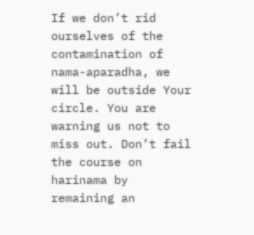If we don’t rid ourselves of the contamination of nama-aparadha, we will be outside Your circle. You are warning us not to miss out. Don’t fail the course on harinama by remaining an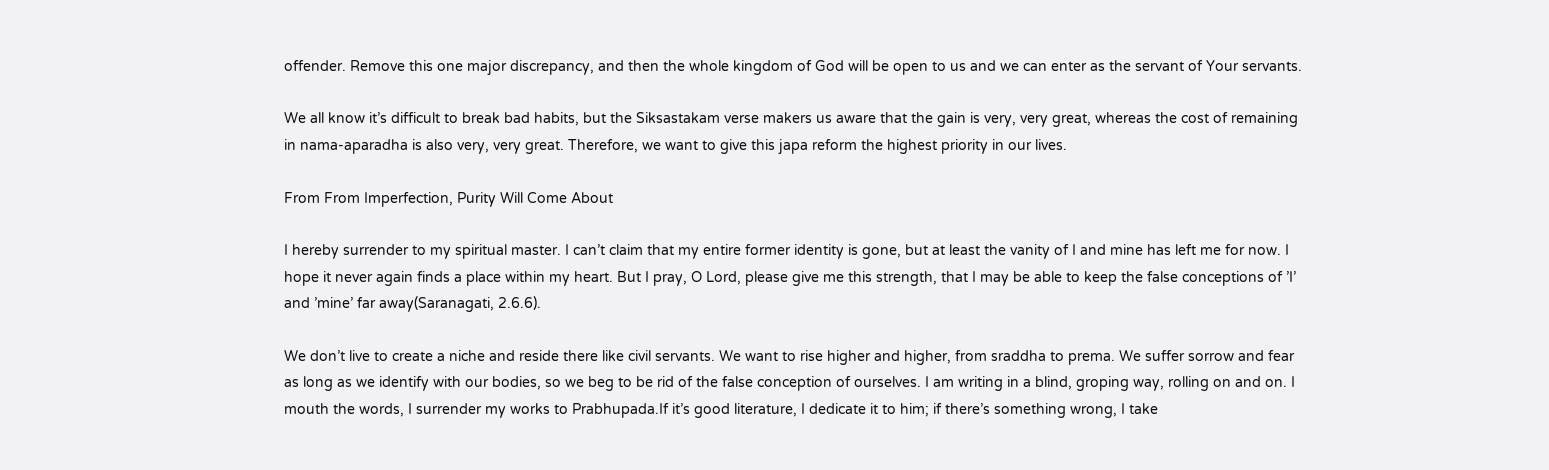offender. Remove this one major discrepancy, and then the whole kingdom of God will be open to us and we can enter as the servant of Your servants.

We all know it’s difficult to break bad habits, but the Siksastakam verse makers us aware that the gain is very, very great, whereas the cost of remaining in nama-aparadha is also very, very great. Therefore, we want to give this japa reform the highest priority in our lives.

From From Imperfection, Purity Will Come About

I hereby surrender to my spiritual master. I can’t claim that my entire former identity is gone, but at least the vanity of I and mine has left me for now. I hope it never again finds a place within my heart. But I pray, O Lord, please give me this strength, that I may be able to keep the false conceptions of ’I’ and ’mine’ far away(Saranagati, 2.6.6).

We don’t live to create a niche and reside there like civil servants. We want to rise higher and higher, from sraddha to prema. We suffer sorrow and fear as long as we identify with our bodies, so we beg to be rid of the false conception of ourselves. I am writing in a blind, groping way, rolling on and on. I mouth the words, I surrender my works to Prabhupada.If it’s good literature, I dedicate it to him; if there’s something wrong, I take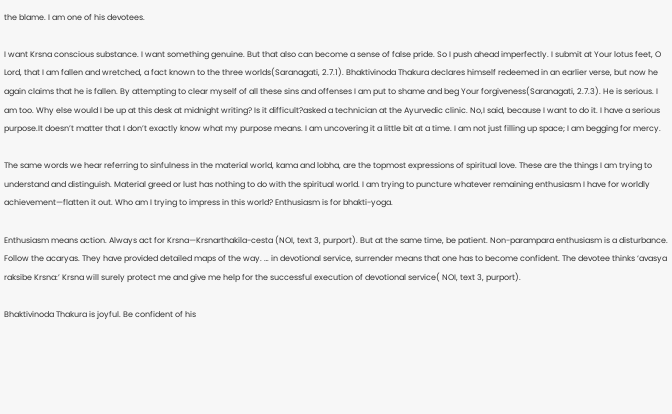the blame. I am one of his devotees.

I want Krsna conscious substance. I want something genuine. But that also can become a sense of false pride. So I push ahead imperfectly. I submit at Your lotus feet, O Lord, that I am fallen and wretched, a fact known to the three worlds(Saranagati, 2.7.1). Bhaktivinoda Thakura declares himself redeemed in an earlier verse, but now he again claims that he is fallen. By attempting to clear myself of all these sins and offenses I am put to shame and beg Your forgiveness(Saranagati, 2.7.3). He is serious. I am too. Why else would I be up at this desk at midnight writing? Is it difficult?asked a technician at the Ayurvedic clinic. No,I said, because I want to do it. I have a serious purpose.It doesn’t matter that I don’t exactly know what my purpose means. I am uncovering it a little bit at a time. I am not just filling up space; I am begging for mercy.

The same words we hear referring to sinfulness in the material world, kama and lobha, are the topmost expressions of spiritual love. These are the things I am trying to understand and distinguish. Material greed or lust has nothing to do with the spiritual world. I am trying to puncture whatever remaining enthusiasm I have for worldly achievement—flatten it out. Who am I trying to impress in this world? Enthusiasm is for bhakti-yoga.

Enthusiasm means action. Always act for Krsna—Krsnarthakila-cesta (NOI, text 3, purport). But at the same time, be patient. Non-parampara enthusiasm is a disturbance. Follow the acaryas. They have provided detailed maps of the way. … in devotional service, surrender means that one has to become confident. The devotee thinks ‘avasya raksibe Krsna:’ Krsna will surely protect me and give me help for the successful execution of devotional service( NOI, text 3, purport).

Bhaktivinoda Thakura is joyful. Be confident of his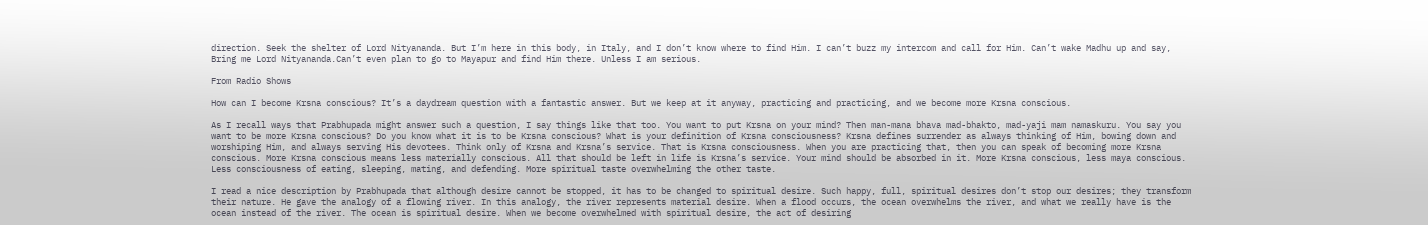direction. Seek the shelter of Lord Nityananda. But I’m here in this body, in Italy, and I don’t know where to find Him. I can’t buzz my intercom and call for Him. Can’t wake Madhu up and say, Bring me Lord Nityananda.Can’t even plan to go to Mayapur and find Him there. Unless I am serious.

From Radio Shows

How can I become Krsna conscious? It’s a daydream question with a fantastic answer. But we keep at it anyway, practicing and practicing, and we become more Krsna conscious.

As I recall ways that Prabhupada might answer such a question, I say things like that too. You want to put Krsna on your mind? Then man-mana bhava mad-bhakto, mad-yaji mam namaskuru. You say you want to be more Krsna conscious? Do you know what it is to be Krsna conscious? What is your definition of Krsna consciousness? Krsna defines surrender as always thinking of Him, bowing down and worshiping Him, and always serving His devotees. Think only of Krsna and Krsna’s service. That is Krsna consciousness. When you are practicing that, then you can speak of becoming more Krsna conscious. More Krsna conscious means less materially conscious. All that should be left in life is Krsna’s service. Your mind should be absorbed in it. More Krsna conscious, less maya conscious. Less consciousness of eating, sleeping, mating, and defending. More spiritual taste overwhelming the other taste.

I read a nice description by Prabhupada that although desire cannot be stopped, it has to be changed to spiritual desire. Such happy, full, spiritual desires don’t stop our desires; they transform their nature. He gave the analogy of a flowing river. In this analogy, the river represents material desire. When a flood occurs, the ocean overwhelms the river, and what we really have is the ocean instead of the river. The ocean is spiritual desire. When we become overwhelmed with spiritual desire, the act of desiring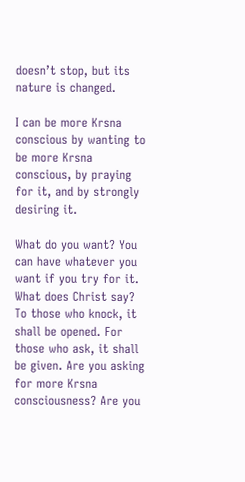doesn’t stop, but its nature is changed.

I can be more Krsna conscious by wanting to be more Krsna conscious, by praying for it, and by strongly desiring it.

What do you want? You can have whatever you want if you try for it. What does Christ say? To those who knock, it shall be opened. For those who ask, it shall be given. Are you asking for more Krsna consciousness? Are you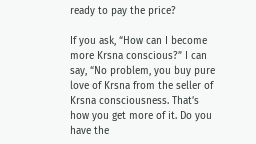ready to pay the price?

If you ask, “How can I become more Krsna conscious?” I can say, “No problem, you buy pure love of Krsna from the seller of Krsna consciousness. That’s how you get more of it. Do you have the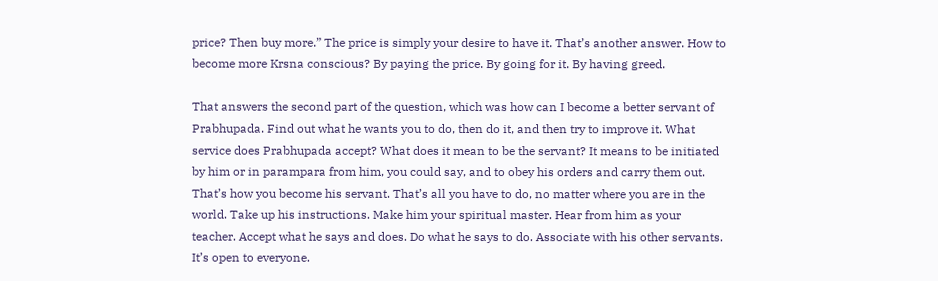price? Then buy more.” The price is simply your desire to have it. That’s another answer. How to become more Krsna conscious? By paying the price. By going for it. By having greed.

That answers the second part of the question, which was how can I become a better servant of Prabhupada. Find out what he wants you to do, then do it, and then try to improve it. What service does Prabhupada accept? What does it mean to be the servant? It means to be initiated by him or in parampara from him, you could say, and to obey his orders and carry them out. That’s how you become his servant. That’s all you have to do, no matter where you are in the world. Take up his instructions. Make him your spiritual master. Hear from him as your teacher. Accept what he says and does. Do what he says to do. Associate with his other servants. It’s open to everyone.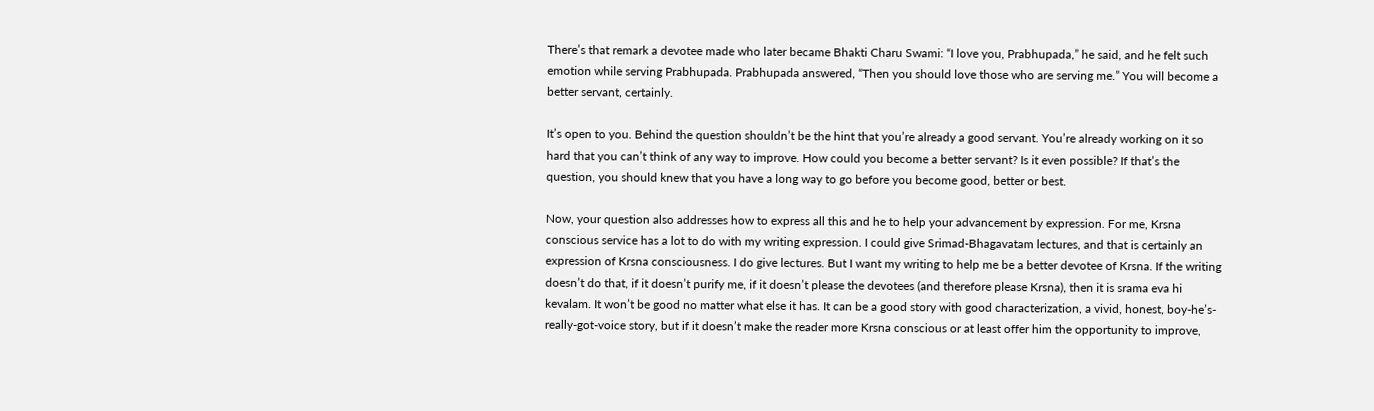There’s that remark a devotee made who later became Bhakti Charu Swami: “I love you, Prabhupada,” he said, and he felt such emotion while serving Prabhupada. Prabhupada answered, “Then you should love those who are serving me.” You will become a better servant, certainly.

It’s open to you. Behind the question shouldn’t be the hint that you’re already a good servant. You’re already working on it so hard that you can’t think of any way to improve. How could you become a better servant? Is it even possible? If that’s the question, you should knew that you have a long way to go before you become good, better or best.

Now, your question also addresses how to express all this and he to help your advancement by expression. For me, Krsna conscious service has a lot to do with my writing expression. I could give Srimad-Bhagavatam lectures, and that is certainly an expression of Krsna consciousness. I do give lectures. But I want my writing to help me be a better devotee of Krsna. If the writing doesn’t do that, if it doesn’t purify me, if it doesn’t please the devotees (and therefore please Krsna), then it is srama eva hi kevalam. It won’t be good no matter what else it has. It can be a good story with good characterization, a vivid, honest, boy-he’s-really-got-voice story, but if it doesn’t make the reader more Krsna conscious or at least offer him the opportunity to improve,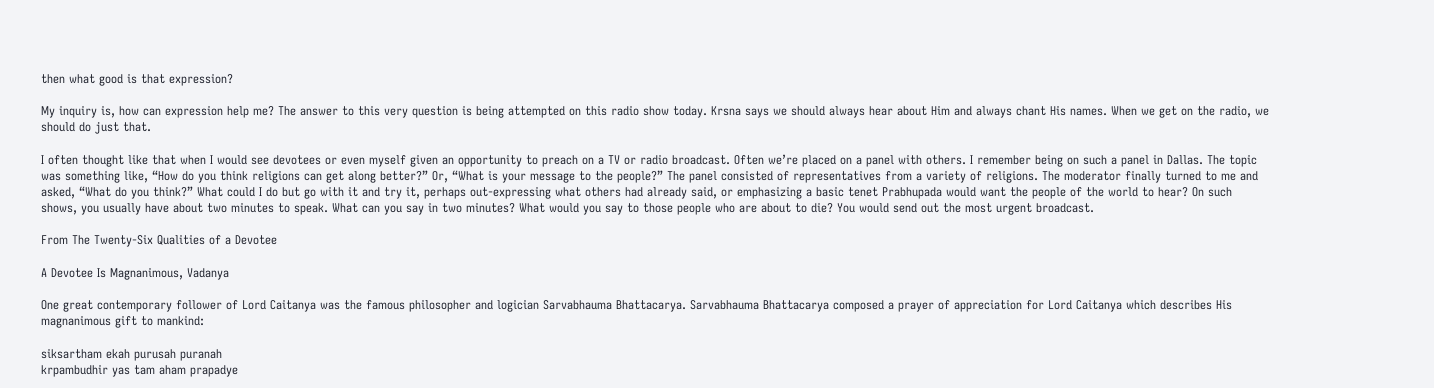then what good is that expression?

My inquiry is, how can expression help me? The answer to this very question is being attempted on this radio show today. Krsna says we should always hear about Him and always chant His names. When we get on the radio, we should do just that.

I often thought like that when I would see devotees or even myself given an opportunity to preach on a TV or radio broadcast. Often we’re placed on a panel with others. I remember being on such a panel in Dallas. The topic was something like, “How do you think religions can get along better?” Or, “What is your message to the people?” The panel consisted of representatives from a variety of religions. The moderator finally turned to me and asked, “What do you think?” What could I do but go with it and try it, perhaps out-expressing what others had already said, or emphasizing a basic tenet Prabhupada would want the people of the world to hear? On such shows, you usually have about two minutes to speak. What can you say in two minutes? What would you say to those people who are about to die? You would send out the most urgent broadcast.

From The Twenty-Six Qualities of a Devotee

A Devotee Is Magnanimous, Vadanya

One great contemporary follower of Lord Caitanya was the famous philosopher and logician Sarvabhauma Bhattacarya. Sarvabhauma Bhattacarya composed a prayer of appreciation for Lord Caitanya which describes His magnanimous gift to mankind:

siksartham ekah purusah puranah
krpambudhir yas tam aham prapadye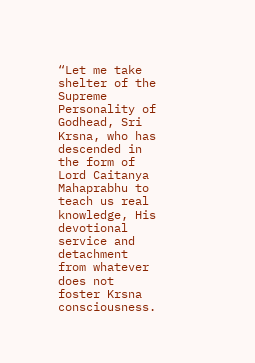“Let me take shelter of the Supreme Personality of Godhead, Sri Krsna, who has descended in the form of Lord Caitanya Mahaprabhu to teach us real knowledge, His devotional service and detachment from whatever does not foster Krsna consciousness.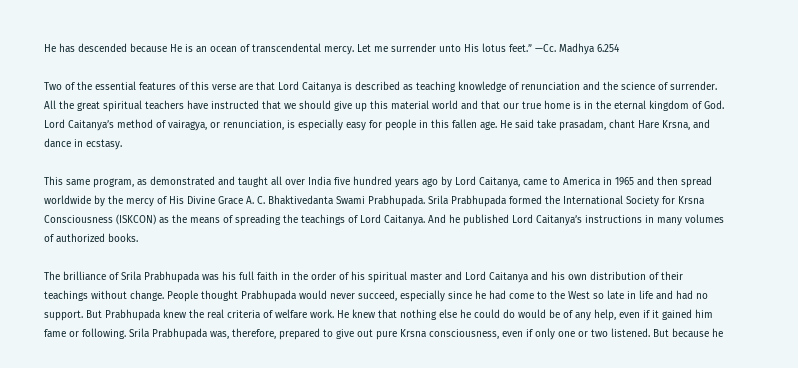He has descended because He is an ocean of transcendental mercy. Let me surrender unto His lotus feet.” —Cc. Madhya 6.254

Two of the essential features of this verse are that Lord Caitanya is described as teaching knowledge of renunciation and the science of surrender. All the great spiritual teachers have instructed that we should give up this material world and that our true home is in the eternal kingdom of God. Lord Caitanya’s method of vairagya, or renunciation, is especially easy for people in this fallen age. He said take prasadam, chant Hare Krsna, and dance in ecstasy.

This same program, as demonstrated and taught all over India five hundred years ago by Lord Caitanya, came to America in 1965 and then spread worldwide by the mercy of His Divine Grace A. C. Bhaktivedanta Swami Prabhupada. Srila Prabhupada formed the International Society for Krsna Consciousness (ISKCON) as the means of spreading the teachings of Lord Caitanya. And he published Lord Caitanya’s instructions in many volumes of authorized books.

The brilliance of Srila Prabhupada was his full faith in the order of his spiritual master and Lord Caitanya and his own distribution of their teachings without change. People thought Prabhupada would never succeed, especially since he had come to the West so late in life and had no support. But Prabhupada knew the real criteria of welfare work. He knew that nothing else he could do would be of any help, even if it gained him fame or following. Srila Prabhupada was, therefore, prepared to give out pure Krsna consciousness, even if only one or two listened. But because he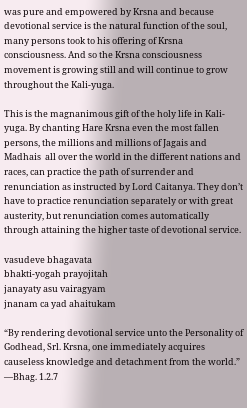was pure and empowered by Krsna and because devotional service is the natural function of the soul, many persons took to his offering of Krsna consciousness. And so the Krsna consciousness movement is growing still and will continue to grow throughout the Kali-yuga.

This is the magnanimous gift of the holy life in Kali-yuga. By chanting Hare Krsna even the most fallen persons, the millions and millions of Jagais and Madhais  all over the world in the different nations and races, can practice the path of surrender and renunciation as instructed by Lord Caitanya. They don’t have to practice renunciation separately or with great austerity, but renunciation comes automatically through attaining the higher taste of devotional service.

vasudeve bhagavata
bhakti-yogah prayojitah
janayaty asu vairagyam
jnanam ca yad ahaitukam

“By rendering devotional service unto the Personality of Godhead, Srl. Krsna, one immediately acquires causeless knowledge and detachment from the world.” —Bhag. 1.2.7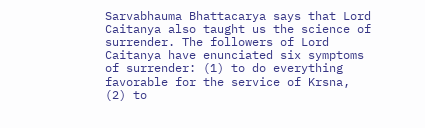Sarvabhauma Bhattacarya says that Lord Caitanya also taught us the science of surrender. The followers of Lord Caitanya have enunciated six symptoms of surrender: (1) to do everything favorable for the service of Krsna, (2) to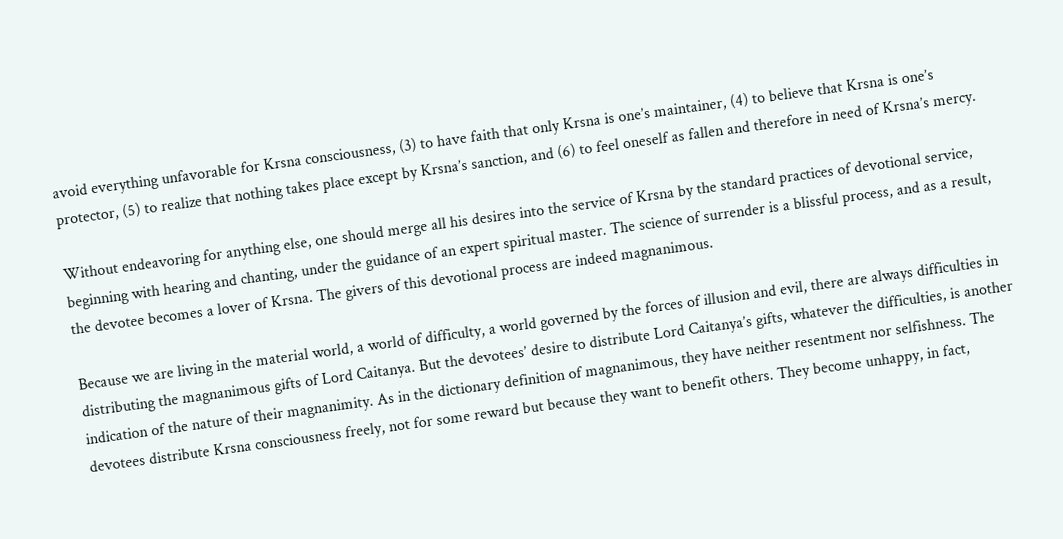avoid everything unfavorable for Krsna consciousness, (3) to have faith that only Krsna is one’s maintainer, (4) to believe that Krsna is one’s protector, (5) to realize that nothing takes place except by Krsna’s sanction, and (6) to feel oneself as fallen and therefore in need of Krsna’s mercy.

Without endeavoring for anything else, one should merge all his desires into the service of Krsna by the standard practices of devotional service, beginning with hearing and chanting, under the guidance of an expert spiritual master. The science of surrender is a blissful process, and as a result, the devotee becomes a lover of Krsna. The givers of this devotional process are indeed magnanimous.

Because we are living in the material world, a world of difficulty, a world governed by the forces of illusion and evil, there are always difficulties in distributing the magnanimous gifts of Lord Caitanya. But the devotees’ desire to distribute Lord Caitanya’s gifts, whatever the difficulties, is another indication of the nature of their magnanimity. As in the dictionary definition of magnanimous, they have neither resentment nor selfishness. The devotees distribute Krsna consciousness freely, not for some reward but because they want to benefit others. They become unhappy, in fact,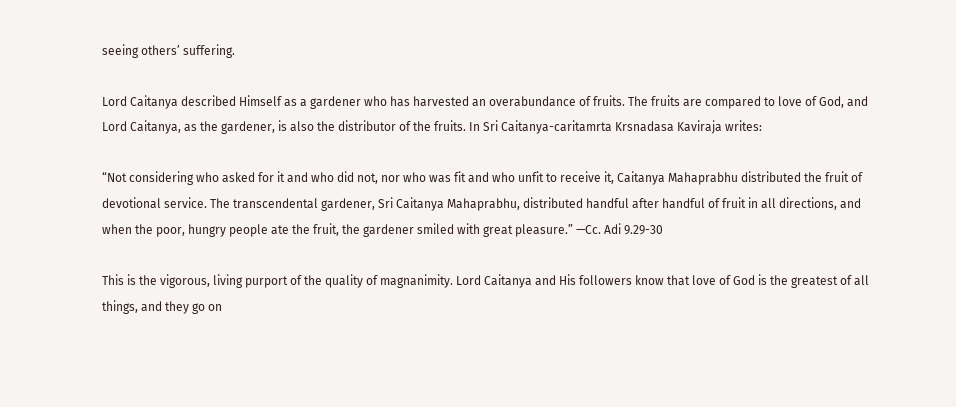seeing others’ suffering.

Lord Caitanya described Himself as a gardener who has harvested an overabundance of fruits. The fruits are compared to love of God, and Lord Caitanya, as the gardener, is also the distributor of the fruits. In Sri Caitanya-caritamrta Krsnadasa Kaviraja writes:

“Not considering who asked for it and who did not, nor who was fit and who unfit to receive it, Caitanya Mahaprabhu distributed the fruit of devotional service. The transcendental gardener, Sri Caitanya Mahaprabhu, distributed handful after handful of fruit in all directions, and when the poor, hungry people ate the fruit, the gardener smiled with great pleasure.” —Cc. Adi 9.29-30

This is the vigorous, living purport of the quality of magnanimity. Lord Caitanya and His followers know that love of God is the greatest of all things, and they go on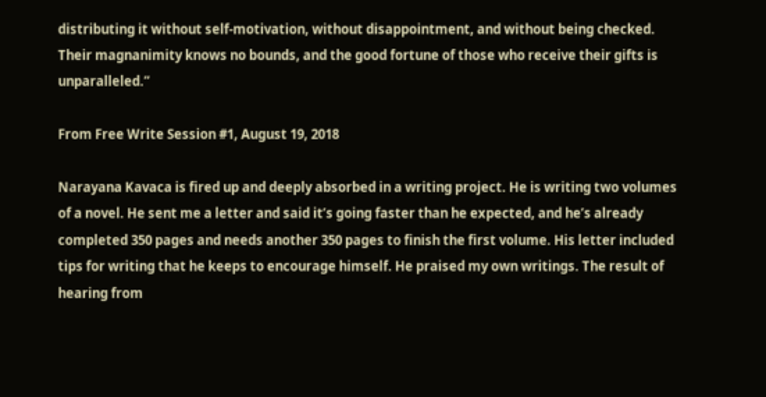distributing it without self-motivation, without disappointment, and without being checked. Their magnanimity knows no bounds, and the good fortune of those who receive their gifts is unparalleled.”

From Free Write Session #1, August 19, 2018

Narayana Kavaca is fired up and deeply absorbed in a writing project. He is writing two volumes of a novel. He sent me a letter and said it’s going faster than he expected, and he’s already completed 350 pages and needs another 350 pages to finish the first volume. His letter included tips for writing that he keeps to encourage himself. He praised my own writings. The result of hearing from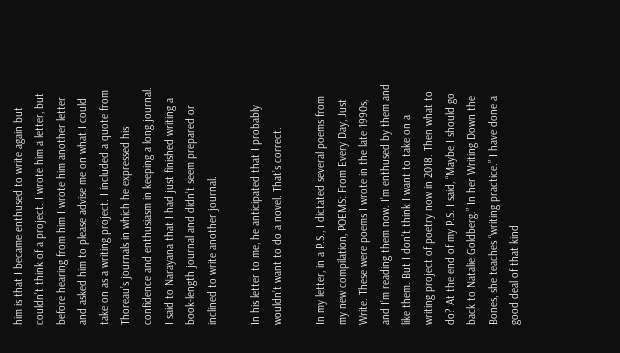him is that I became enthused to write again but couldn’t think of a project. I wrote him a letter, but before hearing from him I wrote him another letter and asked him to please advise me on what I could take on as a writing project. I included a quote from Thoreau’s journals in which he expressed his confidence and enthusiasm in keeping a long journal. I said to Narayana that I had just finished writing a book-length journal and didn’t seem prepared or inclined to write another journal.

In his letter to me, he anticipated that I probably wouldn’t want to do a novel. That’s correct.

In my letter, in a P.S., I dictated several poems from my new compilation, POEMS: From Every Day, Just Write. These were poems I wrote in the late 1990s, and I’m reading them now. I’m enthused by them and like them. But I don’t think I want to take on a writing project of poetry now in 2018. Then what to do? At the end of my P.S. I said, “Maybe I should go back to Natalie Goldberg.” In her Writing Down the Bones, she teaches “writing practice.” I have done a good deal of that kind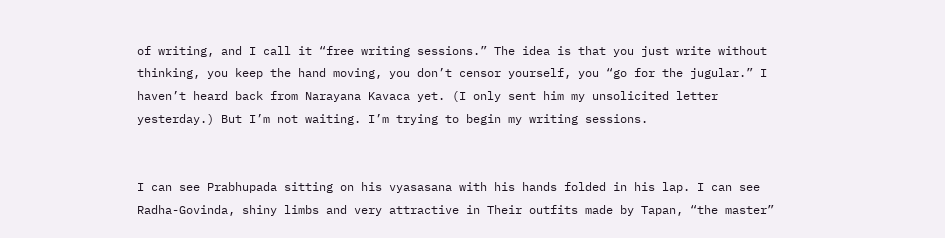of writing, and I call it “free writing sessions.” The idea is that you just write without thinking, you keep the hand moving, you don’t censor yourself, you “go for the jugular.” I haven’t heard back from Narayana Kavaca yet. (I only sent him my unsolicited letter yesterday.) But I’m not waiting. I’m trying to begin my writing sessions.


I can see Prabhupada sitting on his vyasasana with his hands folded in his lap. I can see Radha-Govinda, shiny limbs and very attractive in Their outfits made by Tapan, “the master”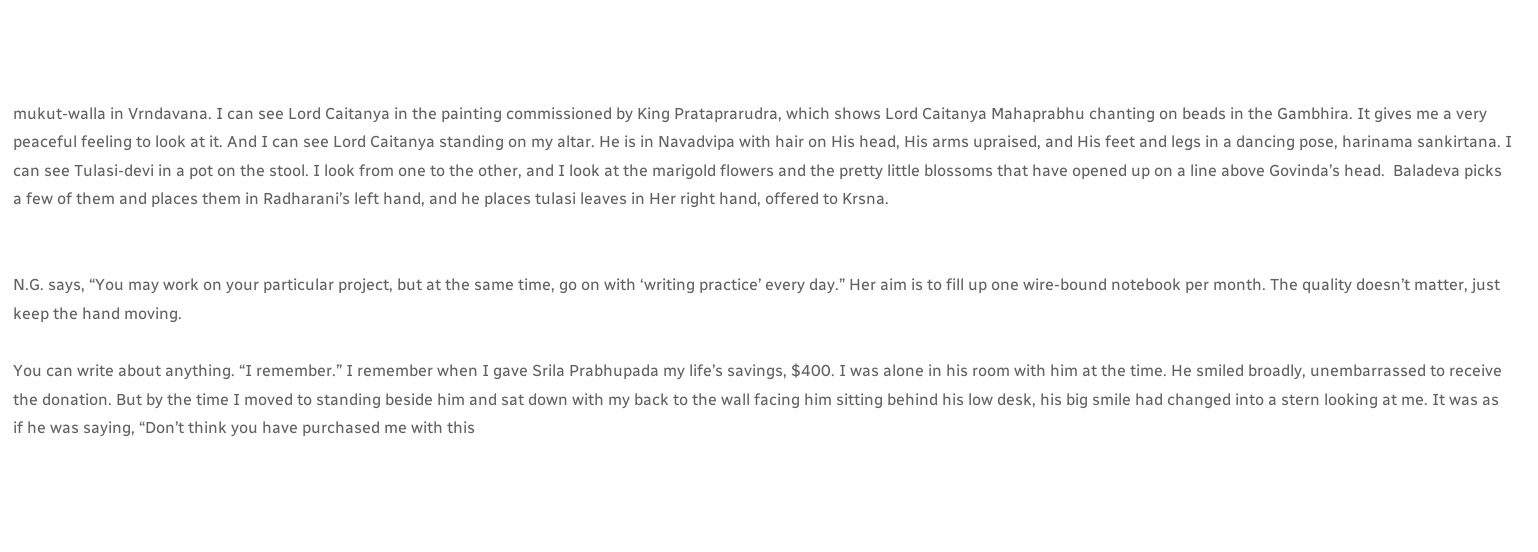mukut-walla in Vrndavana. I can see Lord Caitanya in the painting commissioned by King Prataprarudra, which shows Lord Caitanya Mahaprabhu chanting on beads in the Gambhira. It gives me a very peaceful feeling to look at it. And I can see Lord Caitanya standing on my altar. He is in Navadvipa with hair on His head, His arms upraised, and His feet and legs in a dancing pose, harinama sankirtana. I can see Tulasi-devi in a pot on the stool. I look from one to the other, and I look at the marigold flowers and the pretty little blossoms that have opened up on a line above Govinda’s head.  Baladeva picks a few of them and places them in Radharani’s left hand, and he places tulasi leaves in Her right hand, offered to Krsna.


N.G. says, “You may work on your particular project, but at the same time, go on with ‘writing practice’ every day.” Her aim is to fill up one wire-bound notebook per month. The quality doesn’t matter, just keep the hand moving.

You can write about anything. “I remember.” I remember when I gave Srila Prabhupada my life’s savings, $400. I was alone in his room with him at the time. He smiled broadly, unembarrassed to receive the donation. But by the time I moved to standing beside him and sat down with my back to the wall facing him sitting behind his low desk, his big smile had changed into a stern looking at me. It was as if he was saying, “Don’t think you have purchased me with this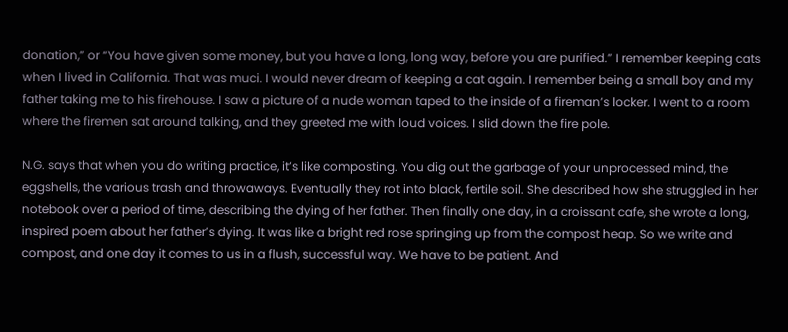donation,” or “You have given some money, but you have a long, long way, before you are purified.” I remember keeping cats when I lived in California. That was muci. I would never dream of keeping a cat again. I remember being a small boy and my father taking me to his firehouse. I saw a picture of a nude woman taped to the inside of a fireman’s locker. I went to a room where the firemen sat around talking, and they greeted me with loud voices. I slid down the fire pole.

N.G. says that when you do writing practice, it’s like composting. You dig out the garbage of your unprocessed mind, the eggshells, the various trash and throwaways. Eventually they rot into black, fertile soil. She described how she struggled in her notebook over a period of time, describing the dying of her father. Then finally one day, in a croissant cafe, she wrote a long, inspired poem about her father’s dying. It was like a bright red rose springing up from the compost heap. So we write and compost, and one day it comes to us in a flush, successful way. We have to be patient. And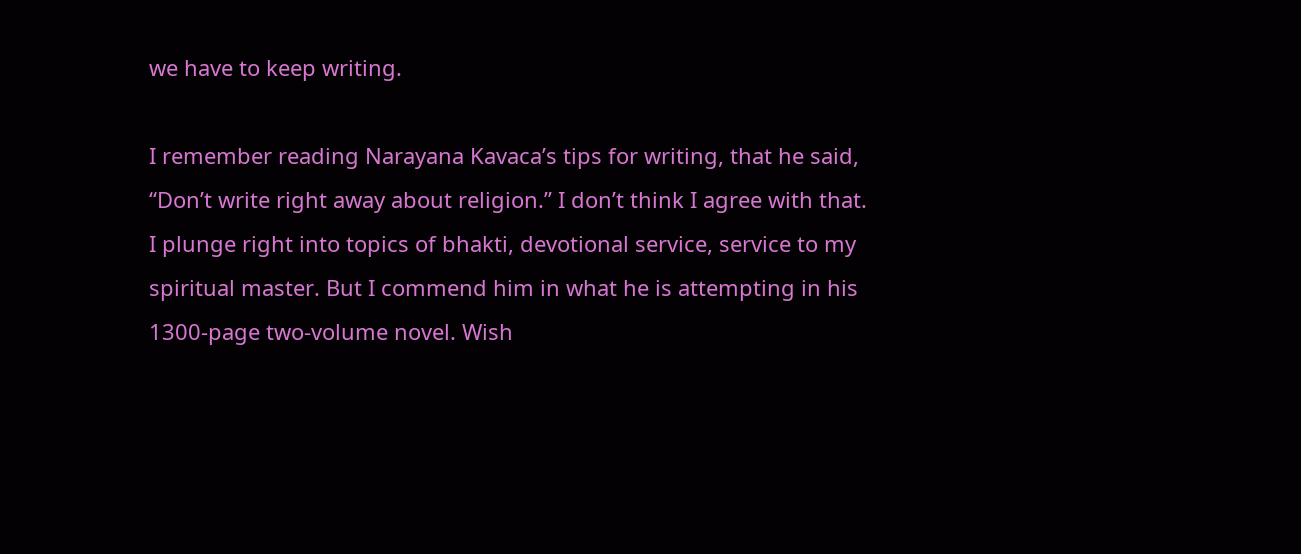we have to keep writing.

I remember reading Narayana Kavaca’s tips for writing, that he said, “Don’t write right away about religion.” I don’t think I agree with that. I plunge right into topics of bhakti, devotional service, service to my spiritual master. But I commend him in what he is attempting in his 1300-page two-volume novel. Wish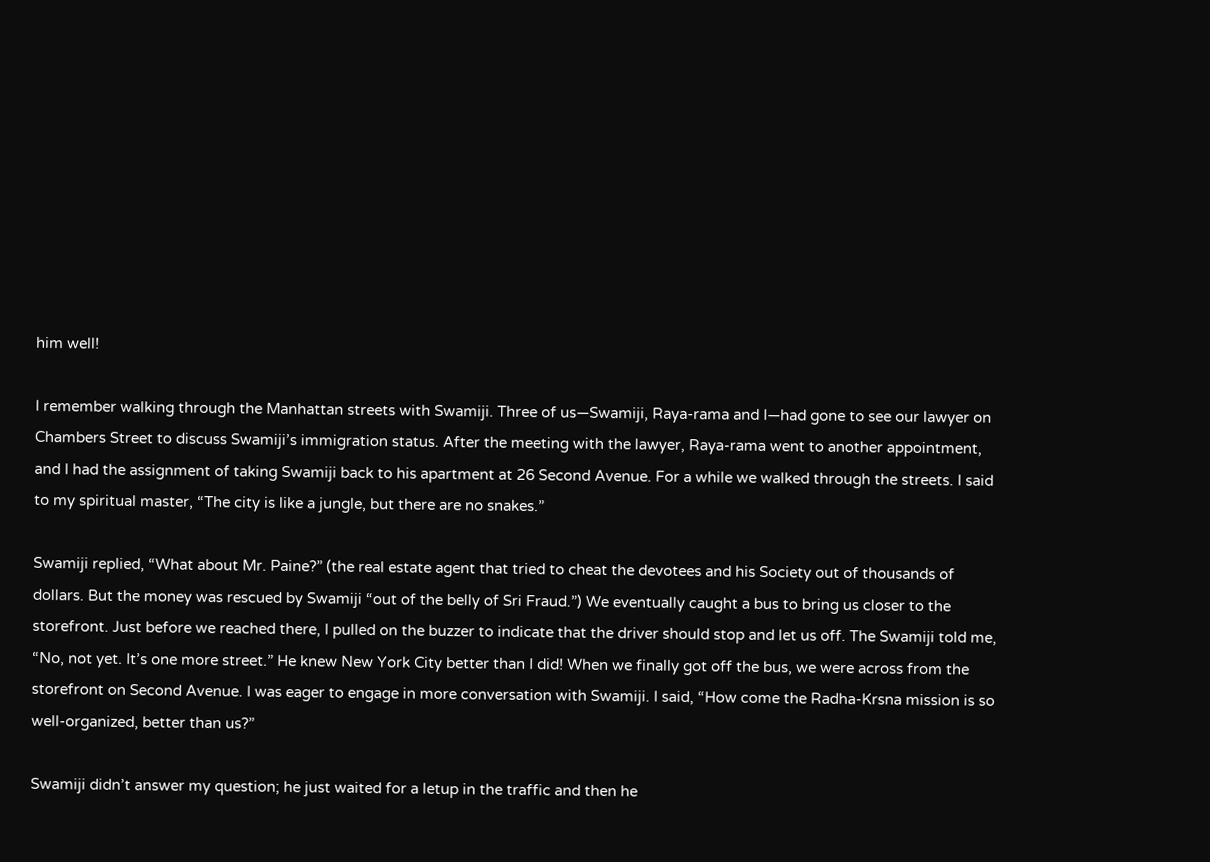him well!

I remember walking through the Manhattan streets with Swamiji. Three of us—Swamiji, Raya-rama and I—had gone to see our lawyer on Chambers Street to discuss Swamiji’s immigration status. After the meeting with the lawyer, Raya-rama went to another appointment, and I had the assignment of taking Swamiji back to his apartment at 26 Second Avenue. For a while we walked through the streets. I said to my spiritual master, “The city is like a jungle, but there are no snakes.”

Swamiji replied, “What about Mr. Paine?” (the real estate agent that tried to cheat the devotees and his Society out of thousands of dollars. But the money was rescued by Swamiji “out of the belly of Sri Fraud.”) We eventually caught a bus to bring us closer to the storefront. Just before we reached there, I pulled on the buzzer to indicate that the driver should stop and let us off. The Swamiji told me, “No, not yet. It’s one more street.” He knew New York City better than I did! When we finally got off the bus, we were across from the storefront on Second Avenue. I was eager to engage in more conversation with Swamiji. I said, “How come the Radha-Krsna mission is so well-organized, better than us?”

Swamiji didn’t answer my question; he just waited for a letup in the traffic and then he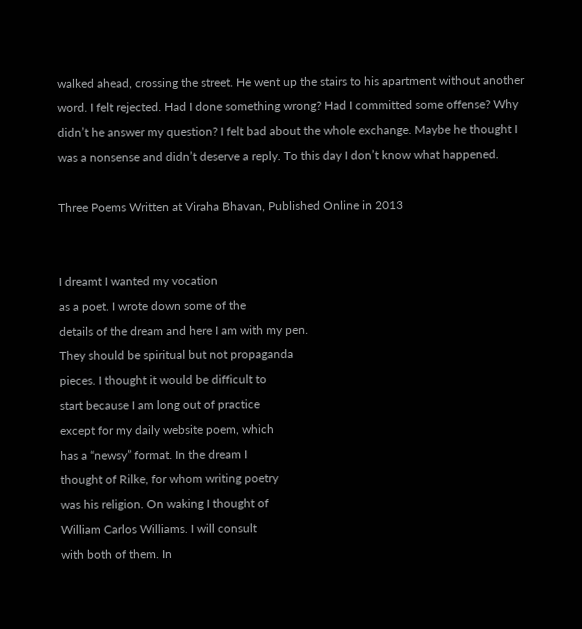walked ahead, crossing the street. He went up the stairs to his apartment without another word. I felt rejected. Had I done something wrong? Had I committed some offense? Why didn’t he answer my question? I felt bad about the whole exchange. Maybe he thought I was a nonsense and didn’t deserve a reply. To this day I don’t know what happened.

Three Poems Written at Viraha Bhavan, Published Online in 2013


I dreamt I wanted my vocation
as a poet. I wrote down some of the
details of the dream and here I am with my pen.
They should be spiritual but not propaganda
pieces. I thought it would be difficult to
start because I am long out of practice
except for my daily website poem, which
has a “newsy” format. In the dream I
thought of Rilke, for whom writing poetry
was his religion. On waking I thought of
William Carlos Williams. I will consult
with both of them. In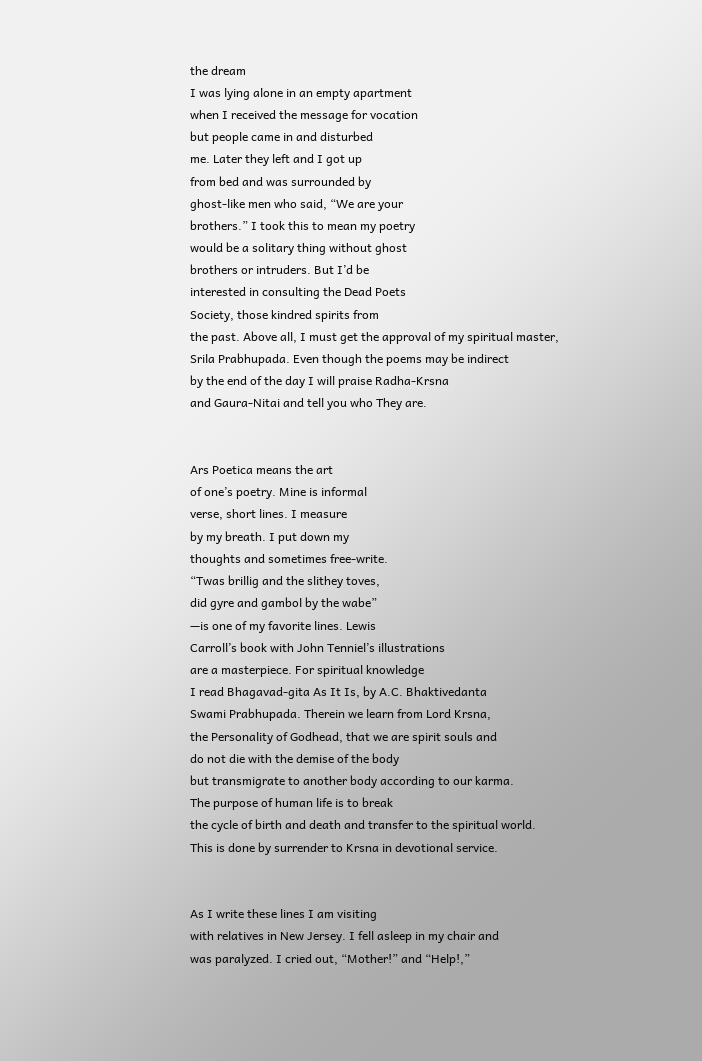the dream
I was lying alone in an empty apartment
when I received the message for vocation
but people came in and disturbed
me. Later they left and I got up
from bed and was surrounded by
ghost-like men who said, “We are your
brothers.” I took this to mean my poetry
would be a solitary thing without ghost
brothers or intruders. But I’d be
interested in consulting the Dead Poets
Society, those kindred spirits from
the past. Above all, I must get the approval of my spiritual master,
Srila Prabhupada. Even though the poems may be indirect
by the end of the day I will praise Radha-Krsna
and Gaura-Nitai and tell you who They are.


Ars Poetica means the art
of one’s poetry. Mine is informal
verse, short lines. I measure
by my breath. I put down my
thoughts and sometimes free-write.
“Twas brillig and the slithey toves,
did gyre and gambol by the wabe”
—is one of my favorite lines. Lewis
Carroll’s book with John Tenniel’s illustrations
are a masterpiece. For spiritual knowledge
I read Bhagavad-gita As It Is, by A.C. Bhaktivedanta
Swami Prabhupada. Therein we learn from Lord Krsna,
the Personality of Godhead, that we are spirit souls and
do not die with the demise of the body
but transmigrate to another body according to our karma.
The purpose of human life is to break
the cycle of birth and death and transfer to the spiritual world.
This is done by surrender to Krsna in devotional service.


As I write these lines I am visiting
with relatives in New Jersey. I fell asleep in my chair and
was paralyzed. I cried out, “Mother!” and “Help!,”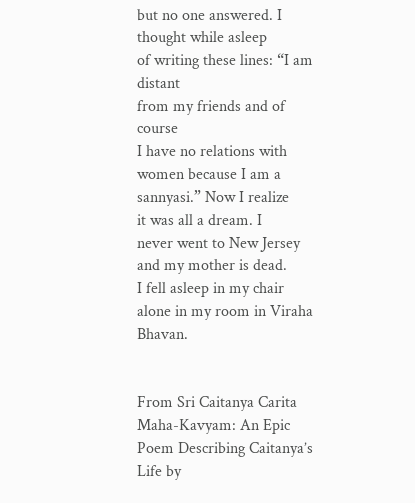but no one answered. I thought while asleep
of writing these lines: “I am distant
from my friends and of course
I have no relations with
women because I am a
sannyasi.” Now I realize
it was all a dream. I
never went to New Jersey
and my mother is dead.
I fell asleep in my chair
alone in my room in Viraha Bhavan.


From Sri Caitanya Carita Maha-Kavyam: An Epic Poem Describing Caitanya’s Life by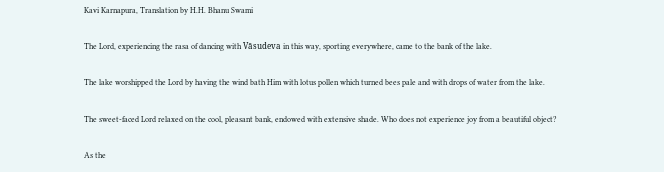Kavi Karnapura, Translation by H.H. Bhanu Swami

The Lord, experiencing the rasa of dancing with Vāsudeva in this way, sporting everywhere, came to the bank of the lake.

The lake worshipped the Lord by having the wind bath Him with lotus pollen which turned bees pale and with drops of water from the lake.

The sweet-faced Lord relaxed on the cool, pleasant bank, endowed with extensive shade. Who does not experience joy from a beautiful object?

As the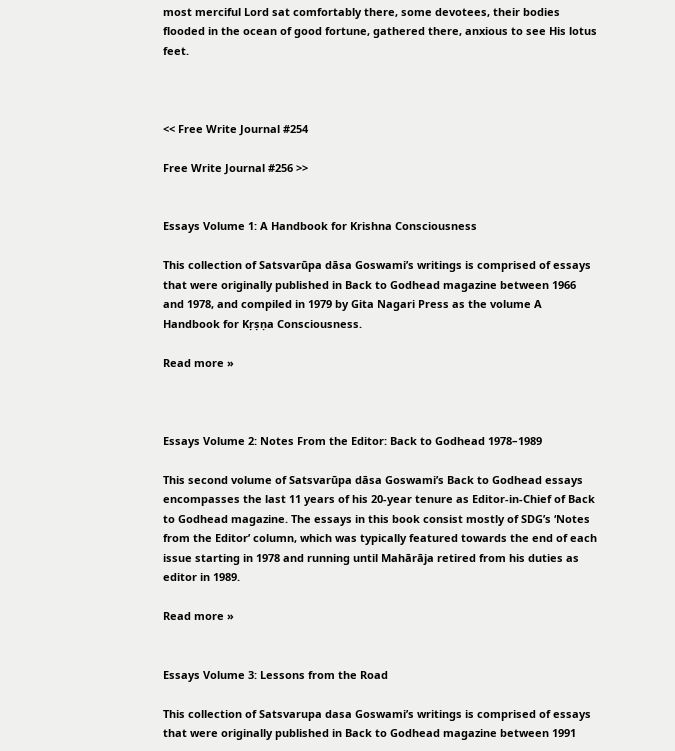most merciful Lord sat comfortably there, some devotees, their bodies flooded in the ocean of good fortune, gathered there, anxious to see His lotus feet.



<< Free Write Journal #254

Free Write Journal #256 >>


Essays Volume 1: A Handbook for Krishna Consciousness

This collection of Satsvarūpa dāsa Goswami’s writings is comprised of essays that were originally published in Back to Godhead magazine between 1966 and 1978, and compiled in 1979 by Gita Nagari Press as the volume A Handbook for Kṛṣṇa Consciousness.

Read more »



Essays Volume 2: Notes From the Editor: Back to Godhead 1978–1989

This second volume of Satsvarūpa dāsa Goswami’s Back to Godhead essays encompasses the last 11 years of his 20-year tenure as Editor-in-Chief of Back to Godhead magazine. The essays in this book consist mostly of SDG’s ‘Notes from the Editor’ column, which was typically featured towards the end of each issue starting in 1978 and running until Mahārāja retired from his duties as editor in 1989.

Read more »


Essays Volume 3: Lessons from the Road

This collection of Satsvarupa dasa Goswami’s writings is comprised of essays that were originally published in Back to Godhead magazine between 1991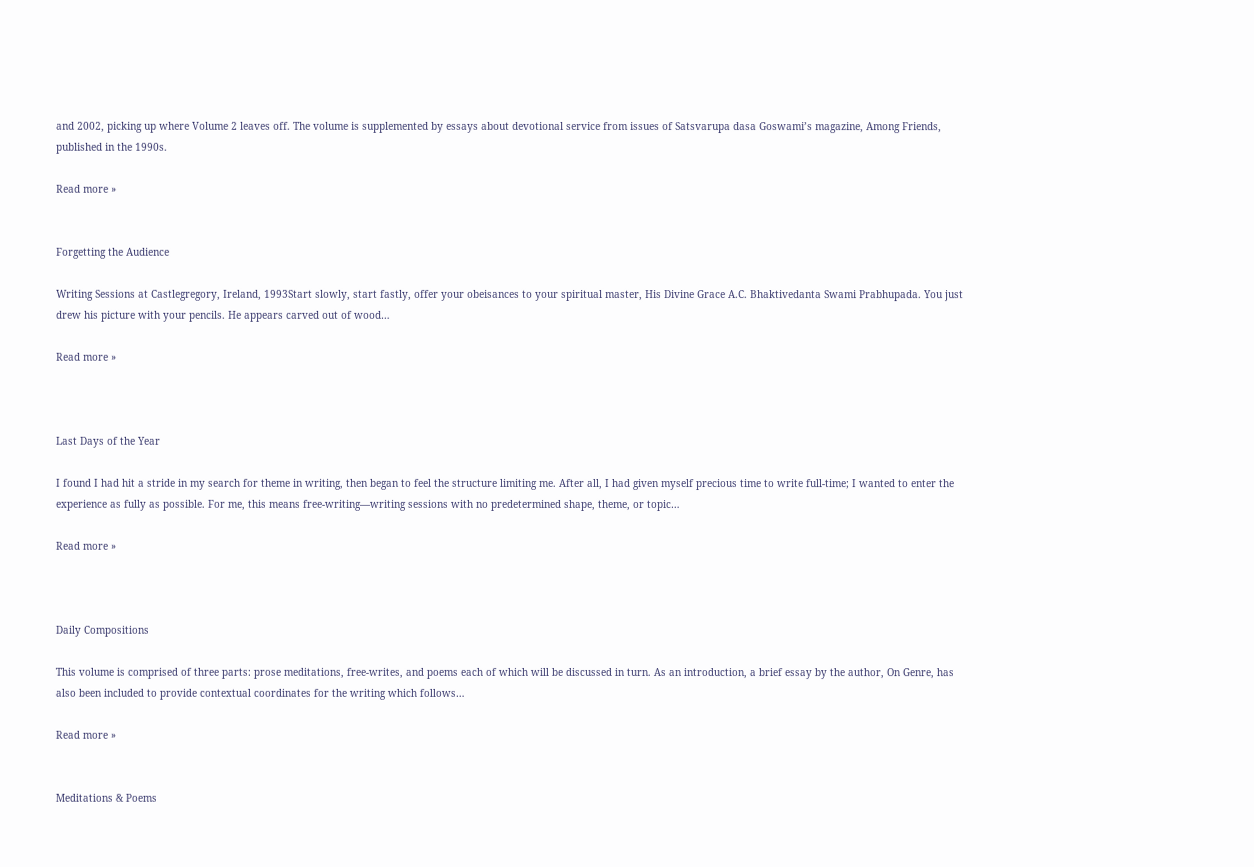and 2002, picking up where Volume 2 leaves off. The volume is supplemented by essays about devotional service from issues of Satsvarupa dasa Goswami’s magazine, Among Friends, published in the 1990s.

Read more »


Forgetting the Audience

Writing Sessions at Castlegregory, Ireland, 1993Start slowly, start fastly, offer your obeisances to your spiritual master, His Divine Grace A.C. Bhaktivedanta Swami Prabhupada. You just drew his picture with your pencils. He appears carved out of wood…

Read more »



Last Days of the Year

I found I had hit a stride in my search for theme in writing, then began to feel the structure limiting me. After all, I had given myself precious time to write full-time; I wanted to enter the experience as fully as possible. For me, this means free-writing—writing sessions with no predetermined shape, theme, or topic…

Read more »



Daily Compositions

This volume is comprised of three parts: prose meditations, free-writes, and poems each of which will be discussed in turn. As an introduction, a brief essay by the author, On Genre, has also been included to provide contextual coordinates for the writing which follows…

Read more »


Meditations & Poems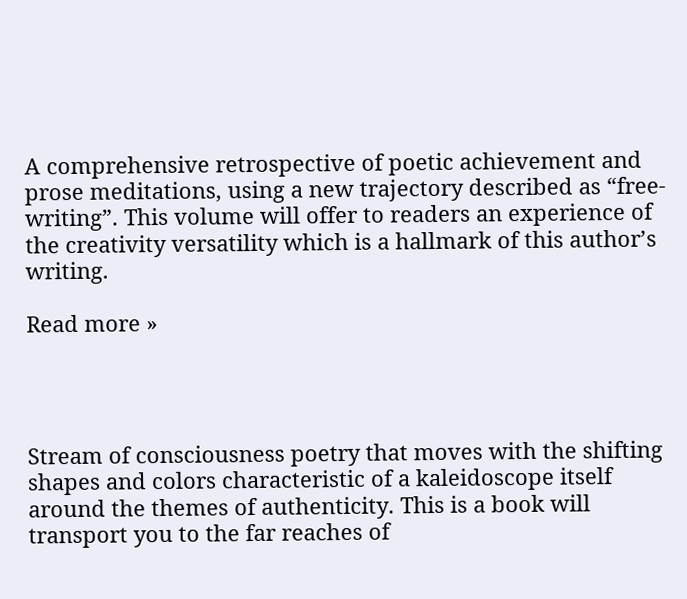A comprehensive retrospective of poetic achievement and prose meditations, using a new trajectory described as “free-writing”. This volume will offer to readers an experience of the creativity versatility which is a hallmark of this author’s writing.

Read more »




Stream of consciousness poetry that moves with the shifting shapes and colors characteristic of a kaleidoscope itself around the themes of authenticity. This is a book will transport you to the far reaches of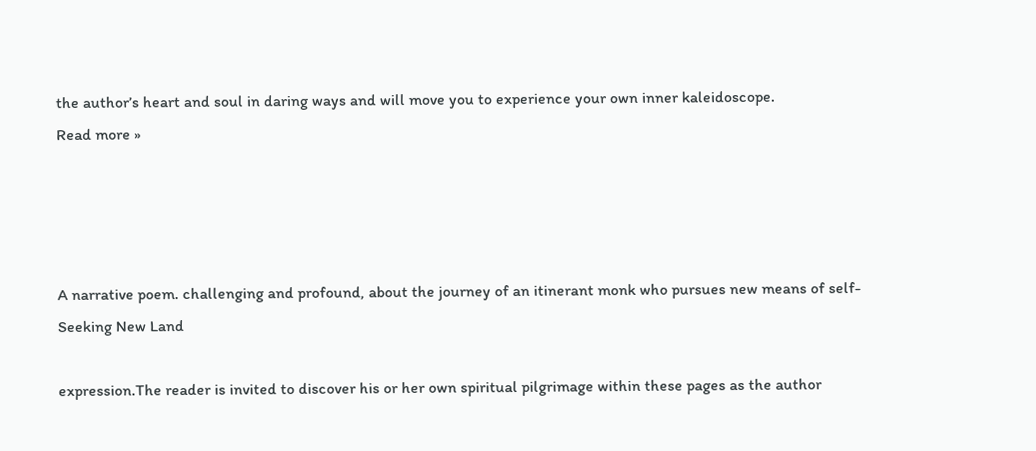the author’s heart and soul in daring ways and will move you to experience your own inner kaleidoscope.
Read more »




A narrative poem. challenging and profound, about the journey of an itinerant monk who pursues new means of self-Seeking New Land

expression.The reader is invited to discover his or her own spiritual pilgrimage within these pages as the author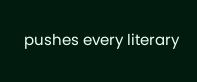pushes every literary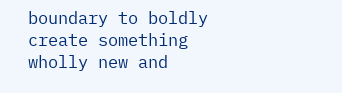boundary to boldly create something wholly new and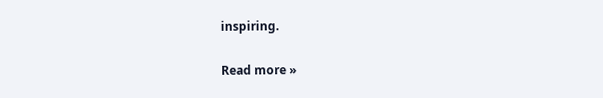inspiring.

Read more »